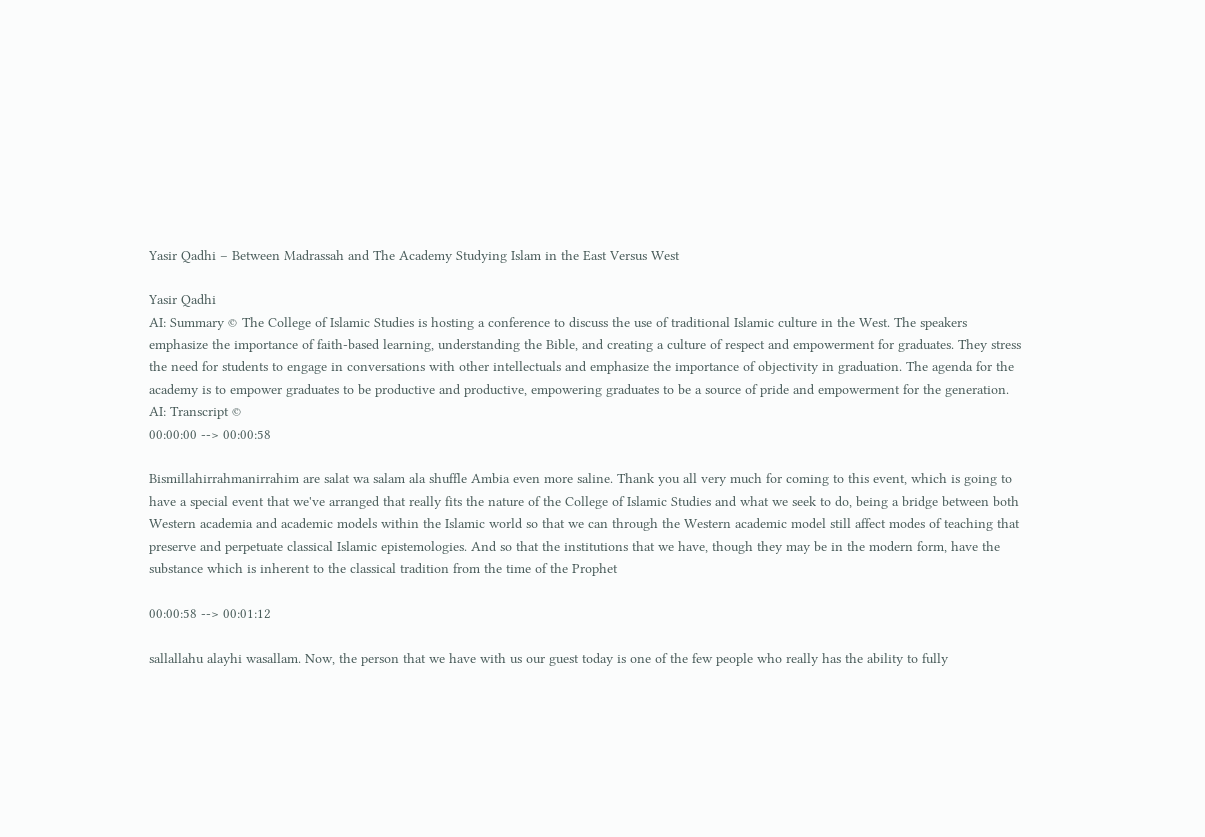Yasir Qadhi – Between Madrassah and The Academy Studying Islam in the East Versus West

Yasir Qadhi
AI: Summary © The College of Islamic Studies is hosting a conference to discuss the use of traditional Islamic culture in the West. The speakers emphasize the importance of faith-based learning, understanding the Bible, and creating a culture of respect and empowerment for graduates. They stress the need for students to engage in conversations with other intellectuals and emphasize the importance of objectivity in graduation. The agenda for the academy is to empower graduates to be productive and productive, empowering graduates to be a source of pride and empowerment for the generation.
AI: Transcript ©
00:00:00 --> 00:00:58

Bismillahirrahmanirrahim are salat wa salam ala shuffle Ambia even more saline. Thank you all very much for coming to this event, which is going to have a special event that we've arranged that really fits the nature of the College of Islamic Studies and what we seek to do, being a bridge between both Western academia and academic models within the Islamic world so that we can through the Western academic model still affect modes of teaching that preserve and perpetuate classical Islamic epistemologies. And so that the institutions that we have, though they may be in the modern form, have the substance which is inherent to the classical tradition from the time of the Prophet

00:00:58 --> 00:01:12

sallallahu alayhi wasallam. Now, the person that we have with us our guest today is one of the few people who really has the ability to fully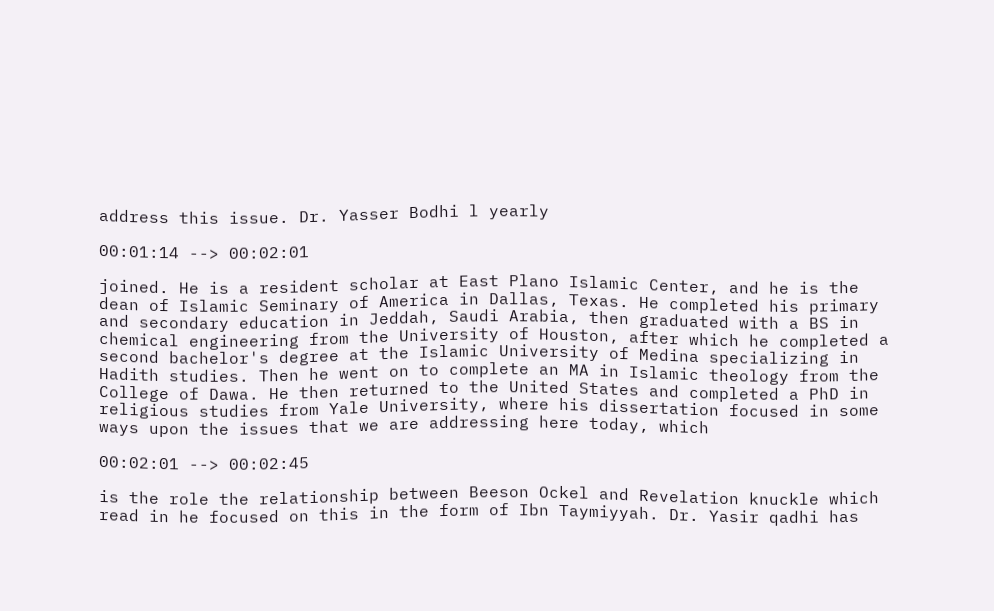address this issue. Dr. Yasser Bodhi l yearly

00:01:14 --> 00:02:01

joined. He is a resident scholar at East Plano Islamic Center, and he is the dean of Islamic Seminary of America in Dallas, Texas. He completed his primary and secondary education in Jeddah, Saudi Arabia, then graduated with a BS in chemical engineering from the University of Houston, after which he completed a second bachelor's degree at the Islamic University of Medina specializing in Hadith studies. Then he went on to complete an MA in Islamic theology from the College of Dawa. He then returned to the United States and completed a PhD in religious studies from Yale University, where his dissertation focused in some ways upon the issues that we are addressing here today, which

00:02:01 --> 00:02:45

is the role the relationship between Beeson Ockel and Revelation knuckle which read in he focused on this in the form of Ibn Taymiyyah. Dr. Yasir qadhi has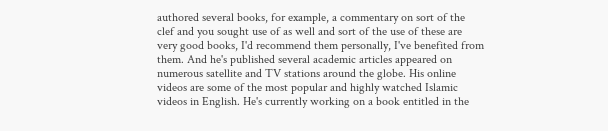authored several books, for example, a commentary on sort of the clef and you sought use of as well and sort of the use of these are very good books, I'd recommend them personally, I've benefited from them. And he's published several academic articles appeared on numerous satellite and TV stations around the globe. His online videos are some of the most popular and highly watched Islamic videos in English. He's currently working on a book entitled in the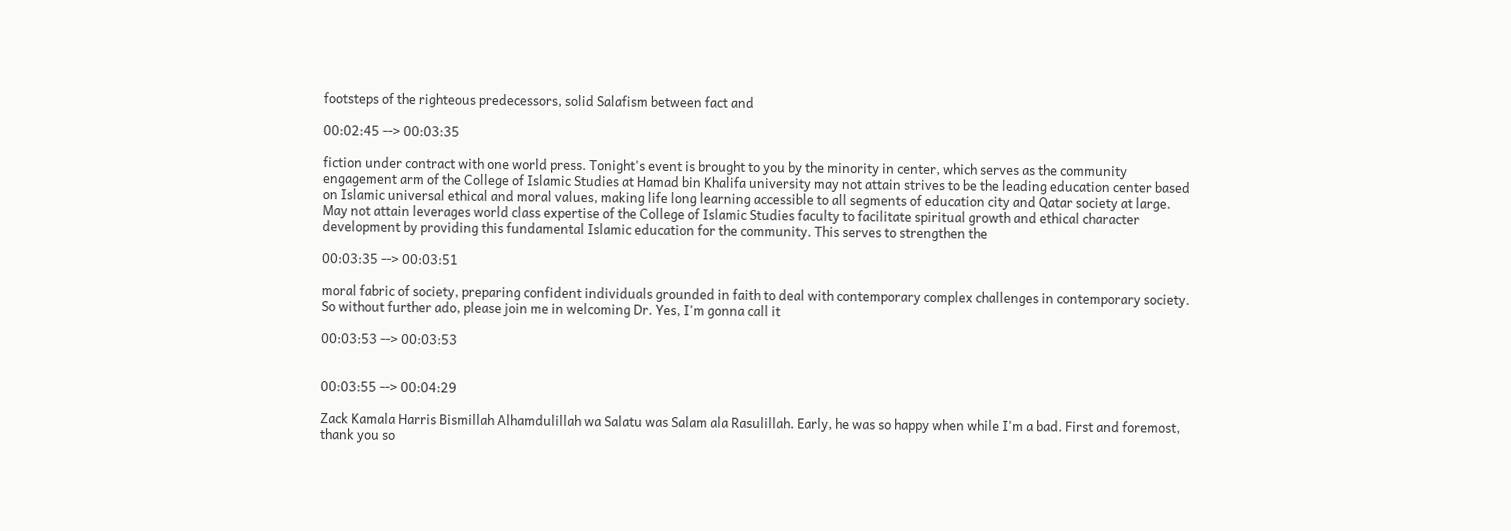footsteps of the righteous predecessors, solid Salafism between fact and

00:02:45 --> 00:03:35

fiction under contract with one world press. Tonight's event is brought to you by the minority in center, which serves as the community engagement arm of the College of Islamic Studies at Hamad bin Khalifa university may not attain strives to be the leading education center based on Islamic universal ethical and moral values, making life long learning accessible to all segments of education city and Qatar society at large. May not attain leverages world class expertise of the College of Islamic Studies faculty to facilitate spiritual growth and ethical character development by providing this fundamental Islamic education for the community. This serves to strengthen the

00:03:35 --> 00:03:51

moral fabric of society, preparing confident individuals grounded in faith to deal with contemporary complex challenges in contemporary society. So without further ado, please join me in welcoming Dr. Yes, I'm gonna call it

00:03:53 --> 00:03:53


00:03:55 --> 00:04:29

Zack Kamala Harris Bismillah Alhamdulillah wa Salatu was Salam ala Rasulillah. Early, he was so happy when while I'm a bad. First and foremost, thank you so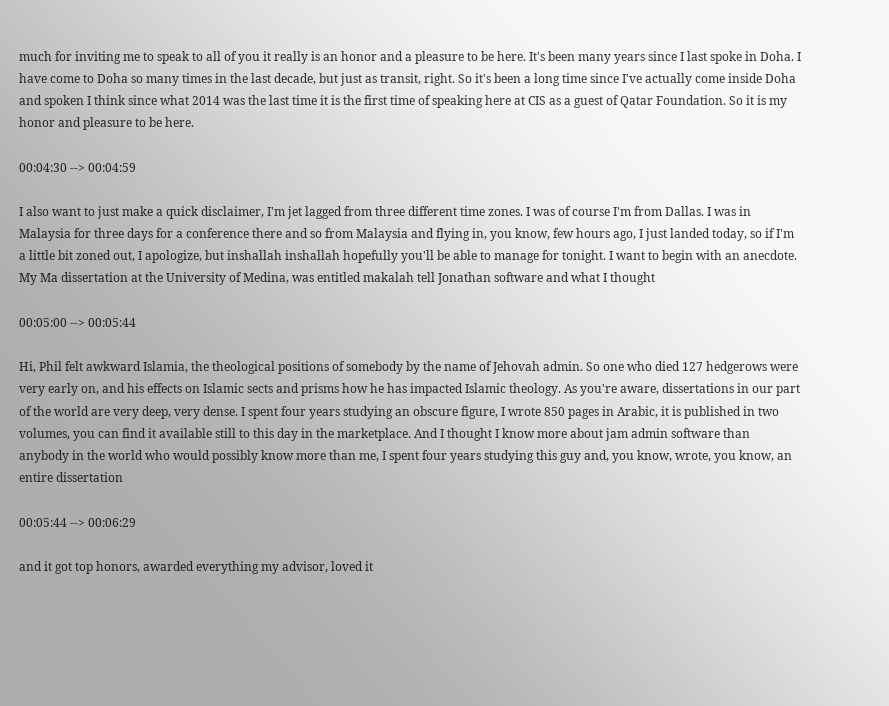much for inviting me to speak to all of you it really is an honor and a pleasure to be here. It's been many years since I last spoke in Doha. I have come to Doha so many times in the last decade, but just as transit, right. So it's been a long time since I've actually come inside Doha and spoken I think since what 2014 was the last time it is the first time of speaking here at CIS as a guest of Qatar Foundation. So it is my honor and pleasure to be here.

00:04:30 --> 00:04:59

I also want to just make a quick disclaimer, I'm jet lagged from three different time zones. I was of course I'm from Dallas. I was in Malaysia for three days for a conference there and so from Malaysia and flying in, you know, few hours ago, I just landed today, so if I'm a little bit zoned out, I apologize, but inshallah inshallah hopefully you'll be able to manage for tonight. I want to begin with an anecdote. My Ma dissertation at the University of Medina, was entitled makalah tell Jonathan software and what I thought

00:05:00 --> 00:05:44

Hi, Phil felt awkward Islamia, the theological positions of somebody by the name of Jehovah admin. So one who died 127 hedgerows were very early on, and his effects on Islamic sects and prisms how he has impacted Islamic theology. As you're aware, dissertations in our part of the world are very deep, very dense. I spent four years studying an obscure figure, I wrote 850 pages in Arabic, it is published in two volumes, you can find it available still to this day in the marketplace. And I thought I know more about jam admin software than anybody in the world who would possibly know more than me, I spent four years studying this guy and, you know, wrote, you know, an entire dissertation

00:05:44 --> 00:06:29

and it got top honors, awarded everything my advisor, loved it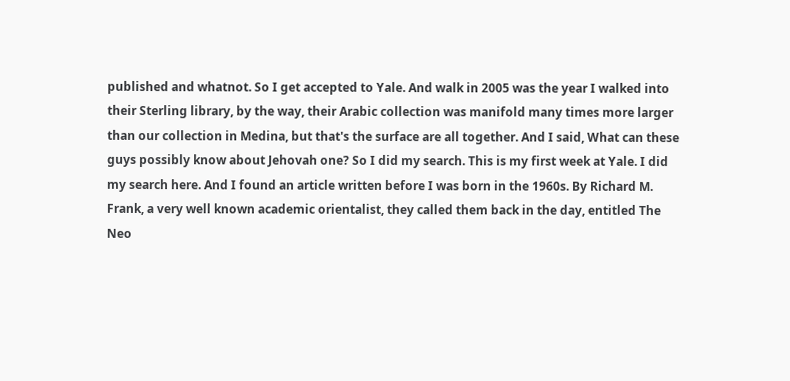published and whatnot. So I get accepted to Yale. And walk in 2005 was the year I walked into their Sterling library, by the way, their Arabic collection was manifold many times more larger than our collection in Medina, but that's the surface are all together. And I said, What can these guys possibly know about Jehovah one? So I did my search. This is my first week at Yale. I did my search here. And I found an article written before I was born in the 1960s. By Richard M. Frank, a very well known academic orientalist, they called them back in the day, entitled The Neo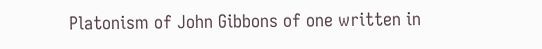Platonism of John Gibbons of one written in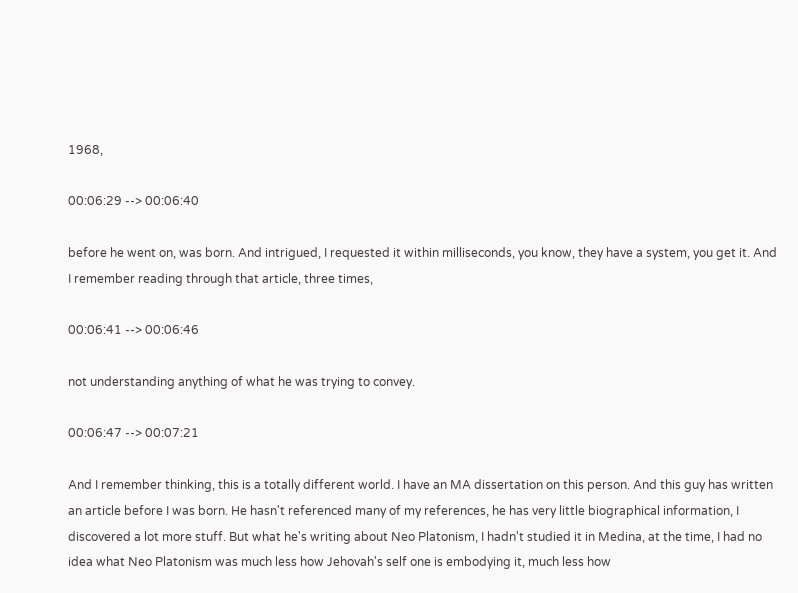1968,

00:06:29 --> 00:06:40

before he went on, was born. And intrigued, I requested it within milliseconds, you know, they have a system, you get it. And I remember reading through that article, three times,

00:06:41 --> 00:06:46

not understanding anything of what he was trying to convey.

00:06:47 --> 00:07:21

And I remember thinking, this is a totally different world. I have an MA dissertation on this person. And this guy has written an article before I was born. He hasn't referenced many of my references, he has very little biographical information, I discovered a lot more stuff. But what he's writing about Neo Platonism, I hadn't studied it in Medina, at the time, I had no idea what Neo Platonism was much less how Jehovah's self one is embodying it, much less how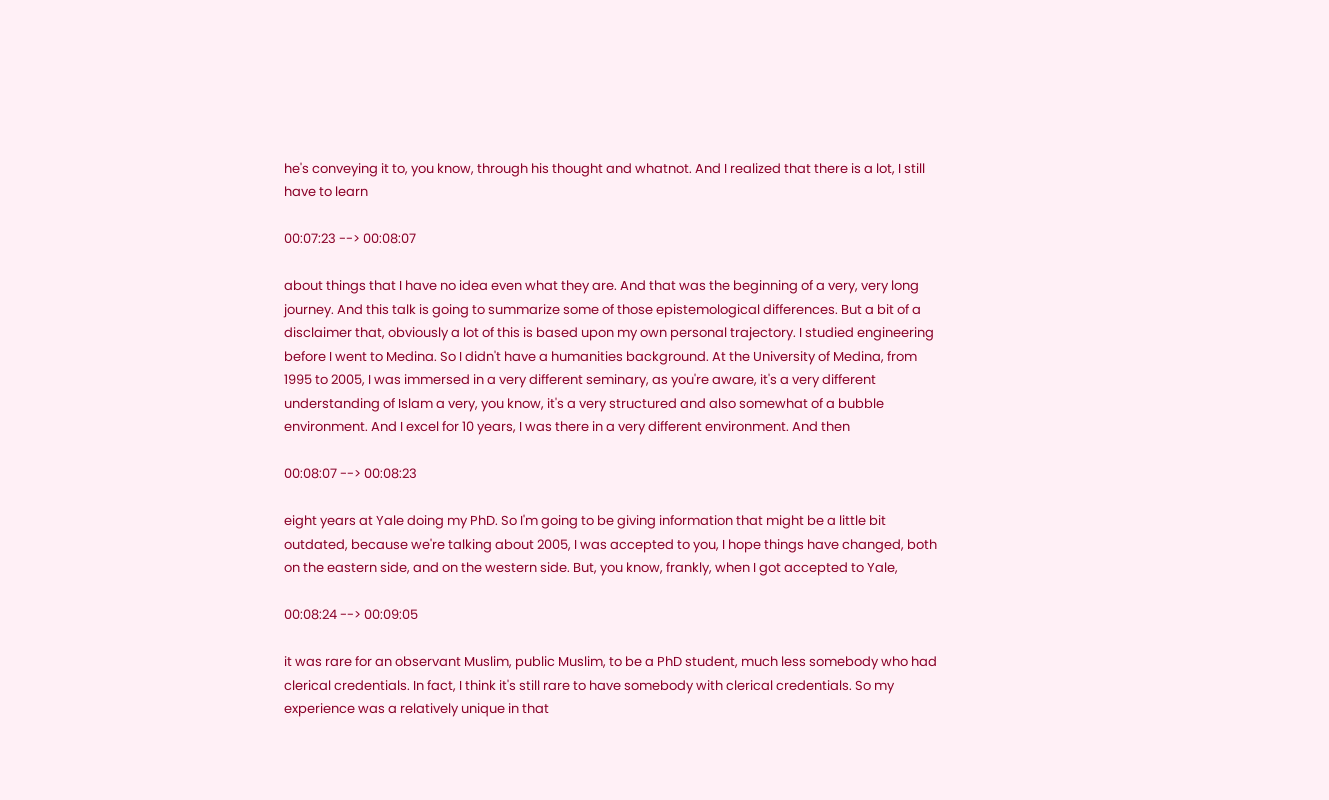he's conveying it to, you know, through his thought and whatnot. And I realized that there is a lot, I still have to learn

00:07:23 --> 00:08:07

about things that I have no idea even what they are. And that was the beginning of a very, very long journey. And this talk is going to summarize some of those epistemological differences. But a bit of a disclaimer that, obviously a lot of this is based upon my own personal trajectory. I studied engineering before I went to Medina. So I didn't have a humanities background. At the University of Medina, from 1995 to 2005, I was immersed in a very different seminary, as you're aware, it's a very different understanding of Islam a very, you know, it's a very structured and also somewhat of a bubble environment. And I excel for 10 years, I was there in a very different environment. And then

00:08:07 --> 00:08:23

eight years at Yale doing my PhD. So I'm going to be giving information that might be a little bit outdated, because we're talking about 2005, I was accepted to you, I hope things have changed, both on the eastern side, and on the western side. But, you know, frankly, when I got accepted to Yale,

00:08:24 --> 00:09:05

it was rare for an observant Muslim, public Muslim, to be a PhD student, much less somebody who had clerical credentials. In fact, I think it's still rare to have somebody with clerical credentials. So my experience was a relatively unique in that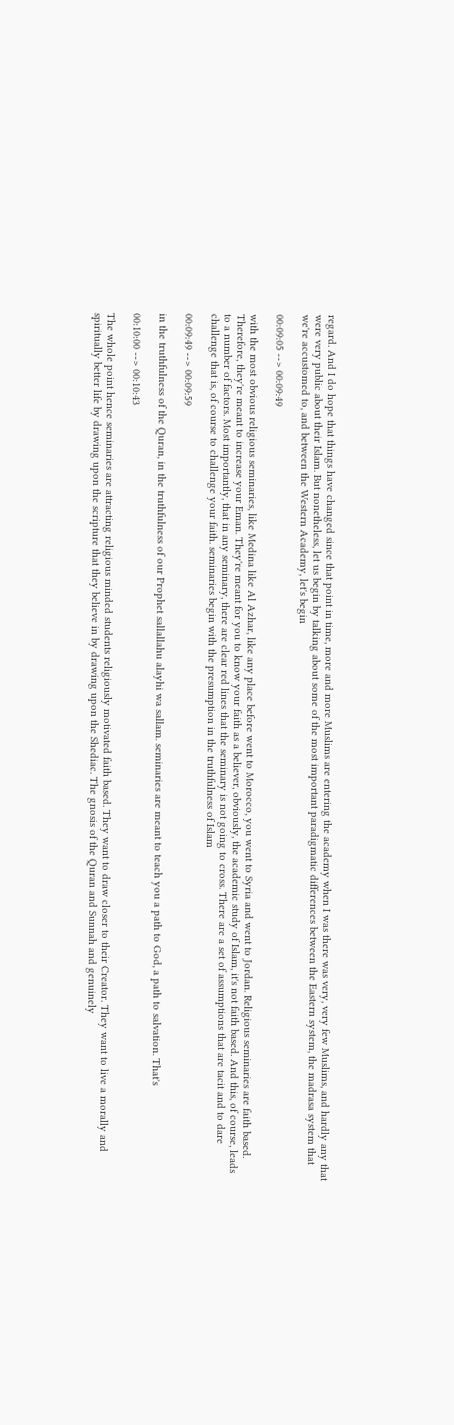regard. And I do hope that things have changed since that point in time, more and more Muslims are entering the academy when I was there was very, very few Muslims, and hardly any that were very public about their Islam. But nonetheless, let us begin by talking about some of the most important paradigmatic differences between the Eastern system, the madrasa system that we're accustomed to, and between the Western Academy, let's begin

00:09:05 --> 00:09:49

with the most obvious religious seminaries, like Medina like Al Azhar, like any place before went to Morocco, you went to Syria and went to Jordan. Religious seminaries are faith based. Therefore, they're meant to increase your Eman. They're meant for you to know your faith as a believer, obviously, the academic study of Islam, it's not faith based. And this, of course, leads to a number of factors. Most importantly, that in any seminary, there are clear red lines that the seminary is not going to cross. There are a set of assumptions that are tacit and to dare challenge that is, of course to challenge your faith. seminaries begin with the presumption in the truthfulness of Islam

00:09:49 --> 00:09:59

in the truthfulness of the Quran, in the truthfulness of our Prophet sallallahu alayhi wa sallam. seminaries are meant to teach you a path to God, a path to salvation. That's

00:10:00 --> 00:10:43

The whole point hence seminaries are attracting religious minded students religiously motivated faith based. They want to draw closer to their Creator. They want to live a morally and spiritually better life by drawing upon the scripture that they believe in by drawing upon the Shediac. The gnosis of the Quran and Sunnah and genuinely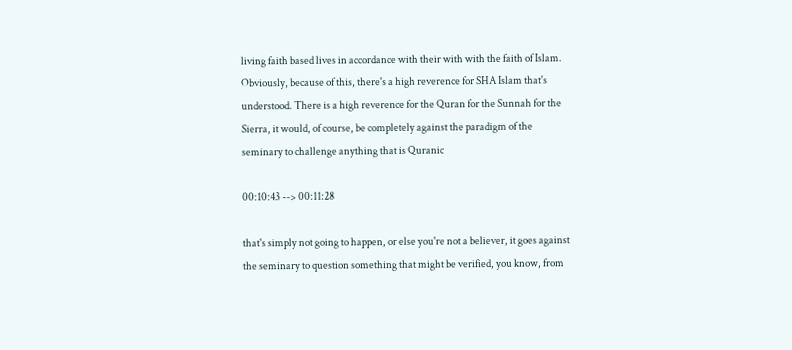living faith based lives in accordance with their with with the faith of Islam. Obviously, because of this, there's a high reverence for SHA Islam that's understood. There is a high reverence for the Quran for the Sunnah for the Sierra, it would, of course, be completely against the paradigm of the seminary to challenge anything that is Quranic

00:10:43 --> 00:11:28

that's simply not going to happen, or else you're not a believer, it goes against the seminary to question something that might be verified, you know, from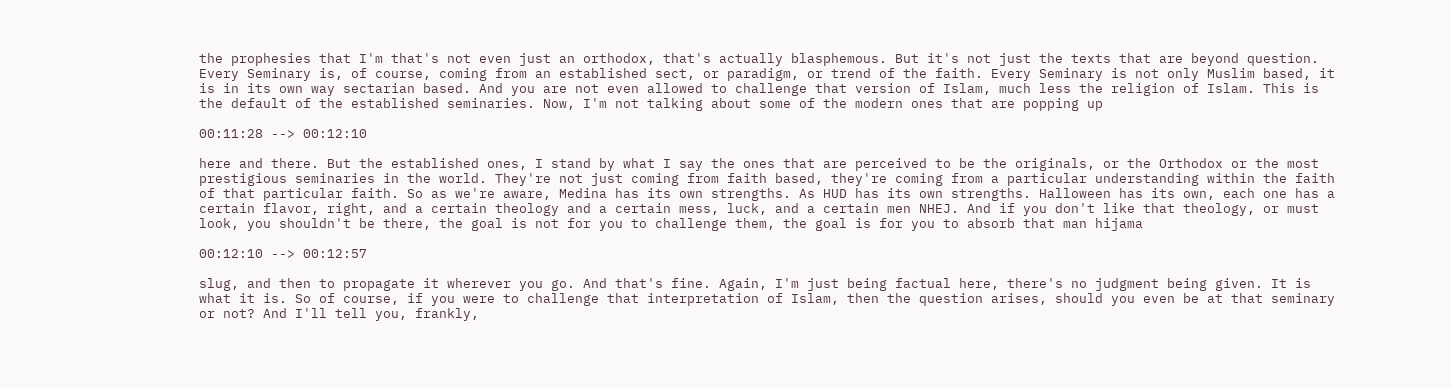the prophesies that I'm that's not even just an orthodox, that's actually blasphemous. But it's not just the texts that are beyond question. Every Seminary is, of course, coming from an established sect, or paradigm, or trend of the faith. Every Seminary is not only Muslim based, it is in its own way sectarian based. And you are not even allowed to challenge that version of Islam, much less the religion of Islam. This is the default of the established seminaries. Now, I'm not talking about some of the modern ones that are popping up

00:11:28 --> 00:12:10

here and there. But the established ones, I stand by what I say the ones that are perceived to be the originals, or the Orthodox or the most prestigious seminaries in the world. They're not just coming from faith based, they're coming from a particular understanding within the faith of that particular faith. So as we're aware, Medina has its own strengths. As HUD has its own strengths. Halloween has its own, each one has a certain flavor, right, and a certain theology and a certain mess, luck, and a certain men NHEJ. And if you don't like that theology, or must look, you shouldn't be there, the goal is not for you to challenge them, the goal is for you to absorb that man hijama

00:12:10 --> 00:12:57

slug, and then to propagate it wherever you go. And that's fine. Again, I'm just being factual here, there's no judgment being given. It is what it is. So of course, if you were to challenge that interpretation of Islam, then the question arises, should you even be at that seminary or not? And I'll tell you, frankly,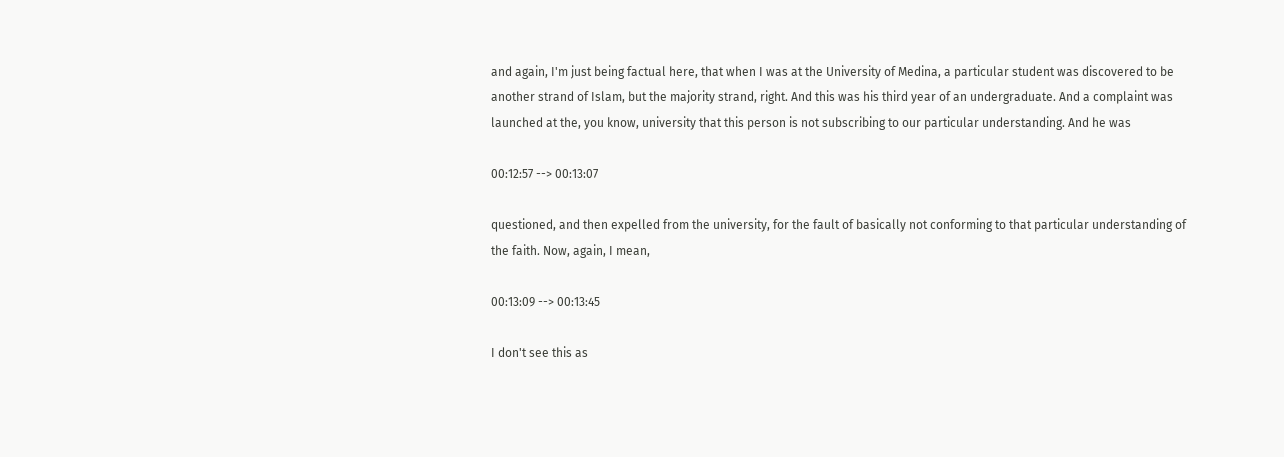and again, I'm just being factual here, that when I was at the University of Medina, a particular student was discovered to be another strand of Islam, but the majority strand, right. And this was his third year of an undergraduate. And a complaint was launched at the, you know, university that this person is not subscribing to our particular understanding. And he was

00:12:57 --> 00:13:07

questioned, and then expelled from the university, for the fault of basically not conforming to that particular understanding of the faith. Now, again, I mean,

00:13:09 --> 00:13:45

I don't see this as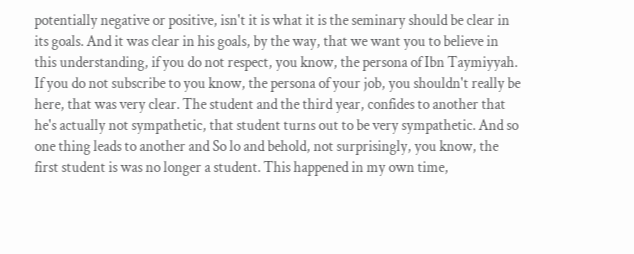potentially negative or positive, isn't it is what it is the seminary should be clear in its goals. And it was clear in his goals, by the way, that we want you to believe in this understanding, if you do not respect, you know, the persona of Ibn Taymiyyah. If you do not subscribe to you know, the persona of your job, you shouldn't really be here, that was very clear. The student and the third year, confides to another that he's actually not sympathetic, that student turns out to be very sympathetic. And so one thing leads to another and So lo and behold, not surprisingly, you know, the first student is was no longer a student. This happened in my own time,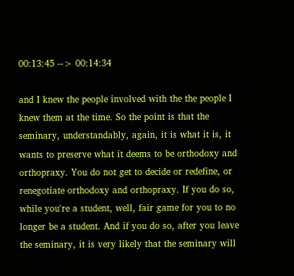00:13:45 --> 00:14:34

and I knew the people involved with the the people I knew them at the time. So the point is that the seminary, understandably, again, it is what it is, it wants to preserve what it deems to be orthodoxy and orthopraxy. You do not get to decide or redefine, or renegotiate orthodoxy and orthopraxy. If you do so, while you're a student, well, fair game for you to no longer be a student. And if you do so, after you leave the seminary, it is very likely that the seminary will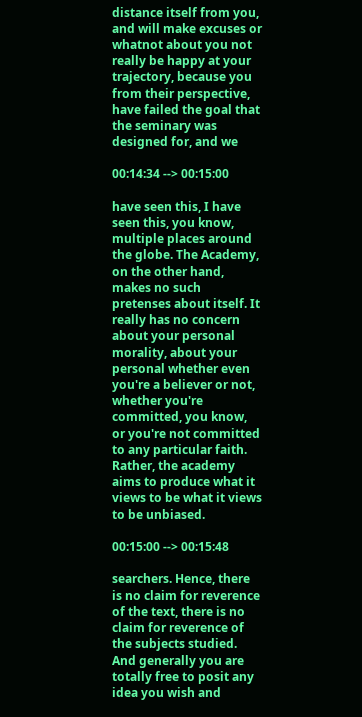distance itself from you, and will make excuses or whatnot about you not really be happy at your trajectory, because you from their perspective, have failed the goal that the seminary was designed for, and we

00:14:34 --> 00:15:00

have seen this, I have seen this, you know, multiple places around the globe. The Academy, on the other hand, makes no such pretenses about itself. It really has no concern about your personal morality, about your personal whether even you're a believer or not, whether you're committed, you know, or you're not committed to any particular faith. Rather, the academy aims to produce what it views to be what it views to be unbiased.

00:15:00 --> 00:15:48

searchers. Hence, there is no claim for reverence of the text, there is no claim for reverence of the subjects studied. And generally you are totally free to posit any idea you wish and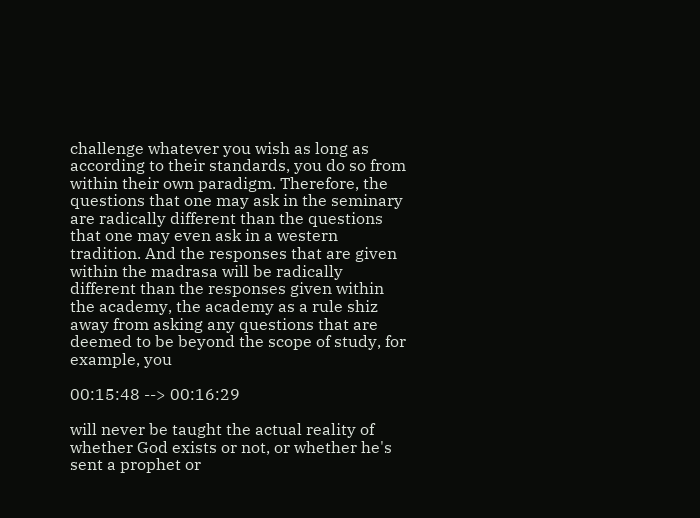challenge whatever you wish as long as according to their standards, you do so from within their own paradigm. Therefore, the questions that one may ask in the seminary are radically different than the questions that one may even ask in a western tradition. And the responses that are given within the madrasa will be radically different than the responses given within the academy, the academy as a rule shiz away from asking any questions that are deemed to be beyond the scope of study, for example, you

00:15:48 --> 00:16:29

will never be taught the actual reality of whether God exists or not, or whether he's sent a prophet or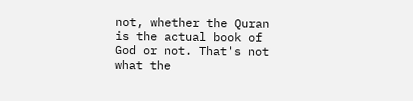not, whether the Quran is the actual book of God or not. That's not what the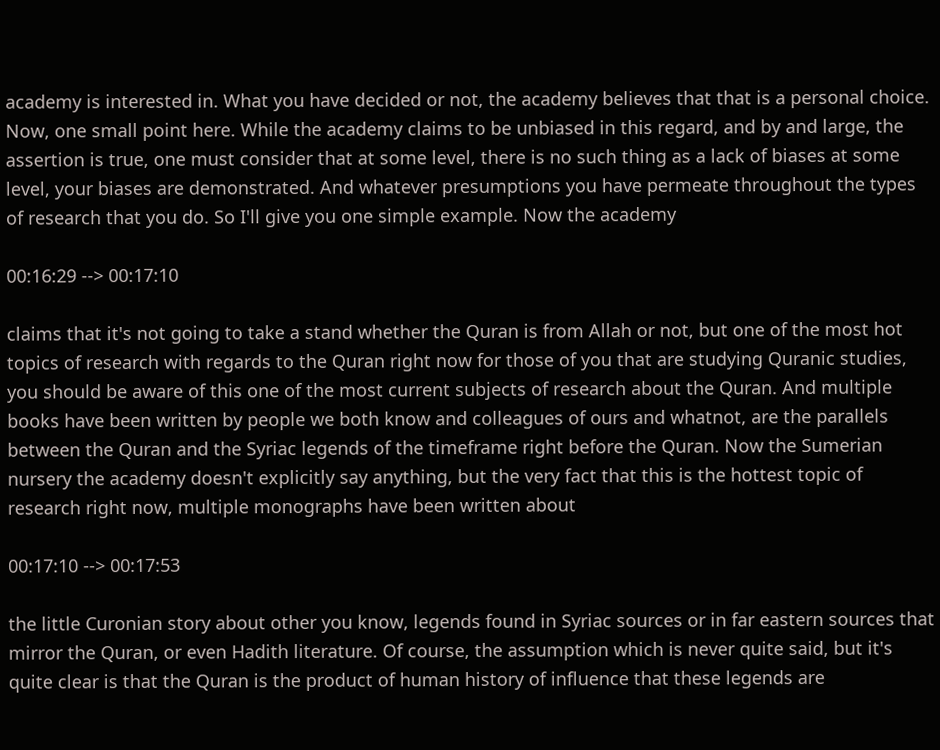academy is interested in. What you have decided or not, the academy believes that that is a personal choice. Now, one small point here. While the academy claims to be unbiased in this regard, and by and large, the assertion is true, one must consider that at some level, there is no such thing as a lack of biases at some level, your biases are demonstrated. And whatever presumptions you have permeate throughout the types of research that you do. So I'll give you one simple example. Now the academy

00:16:29 --> 00:17:10

claims that it's not going to take a stand whether the Quran is from Allah or not, but one of the most hot topics of research with regards to the Quran right now for those of you that are studying Quranic studies, you should be aware of this one of the most current subjects of research about the Quran. And multiple books have been written by people we both know and colleagues of ours and whatnot, are the parallels between the Quran and the Syriac legends of the timeframe right before the Quran. Now the Sumerian nursery the academy doesn't explicitly say anything, but the very fact that this is the hottest topic of research right now, multiple monographs have been written about

00:17:10 --> 00:17:53

the little Curonian story about other you know, legends found in Syriac sources or in far eastern sources that mirror the Quran, or even Hadith literature. Of course, the assumption which is never quite said, but it's quite clear is that the Quran is the product of human history of influence that these legends are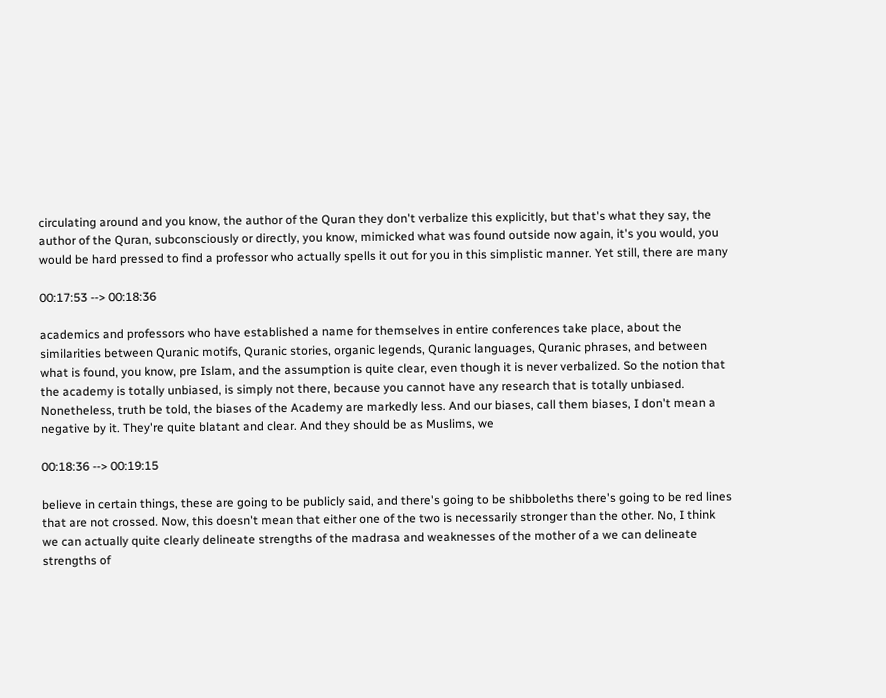circulating around and you know, the author of the Quran they don't verbalize this explicitly, but that's what they say, the author of the Quran, subconsciously or directly, you know, mimicked what was found outside now again, it's you would, you would be hard pressed to find a professor who actually spells it out for you in this simplistic manner. Yet still, there are many

00:17:53 --> 00:18:36

academics and professors who have established a name for themselves in entire conferences take place, about the similarities between Quranic motifs, Quranic stories, organic legends, Quranic languages, Quranic phrases, and between what is found, you know, pre Islam, and the assumption is quite clear, even though it is never verbalized. So the notion that the academy is totally unbiased, is simply not there, because you cannot have any research that is totally unbiased. Nonetheless, truth be told, the biases of the Academy are markedly less. And our biases, call them biases, I don't mean a negative by it. They're quite blatant and clear. And they should be as Muslims, we

00:18:36 --> 00:19:15

believe in certain things, these are going to be publicly said, and there's going to be shibboleths there's going to be red lines that are not crossed. Now, this doesn't mean that either one of the two is necessarily stronger than the other. No, I think we can actually quite clearly delineate strengths of the madrasa and weaknesses of the mother of a we can delineate strengths of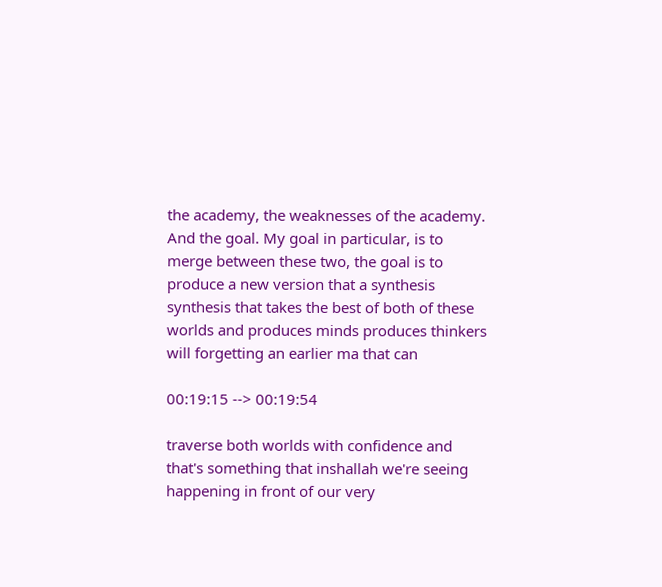the academy, the weaknesses of the academy. And the goal. My goal in particular, is to merge between these two, the goal is to produce a new version that a synthesis synthesis that takes the best of both of these worlds and produces minds produces thinkers will forgetting an earlier ma that can

00:19:15 --> 00:19:54

traverse both worlds with confidence and that's something that inshallah we're seeing happening in front of our very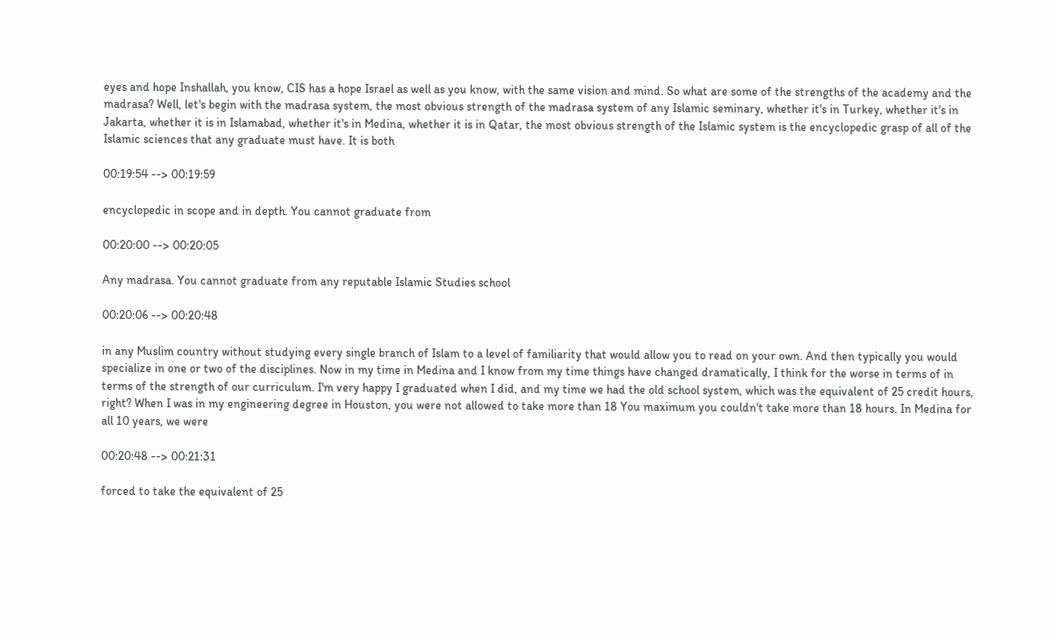eyes and hope Inshallah, you know, CIS has a hope Israel as well as you know, with the same vision and mind. So what are some of the strengths of the academy and the madrasa? Well, let's begin with the madrasa system, the most obvious strength of the madrasa system of any Islamic seminary, whether it's in Turkey, whether it's in Jakarta, whether it is in Islamabad, whether it's in Medina, whether it is in Qatar, the most obvious strength of the Islamic system is the encyclopedic grasp of all of the Islamic sciences that any graduate must have. It is both

00:19:54 --> 00:19:59

encyclopedic in scope and in depth. You cannot graduate from

00:20:00 --> 00:20:05

Any madrasa. You cannot graduate from any reputable Islamic Studies school

00:20:06 --> 00:20:48

in any Muslim country without studying every single branch of Islam to a level of familiarity that would allow you to read on your own. And then typically you would specialize in one or two of the disciplines. Now in my time in Medina and I know from my time things have changed dramatically, I think for the worse in terms of in terms of the strength of our curriculum. I'm very happy I graduated when I did, and my time we had the old school system, which was the equivalent of 25 credit hours, right? When I was in my engineering degree in Houston, you were not allowed to take more than 18 You maximum you couldn't take more than 18 hours. In Medina for all 10 years, we were

00:20:48 --> 00:21:31

forced to take the equivalent of 25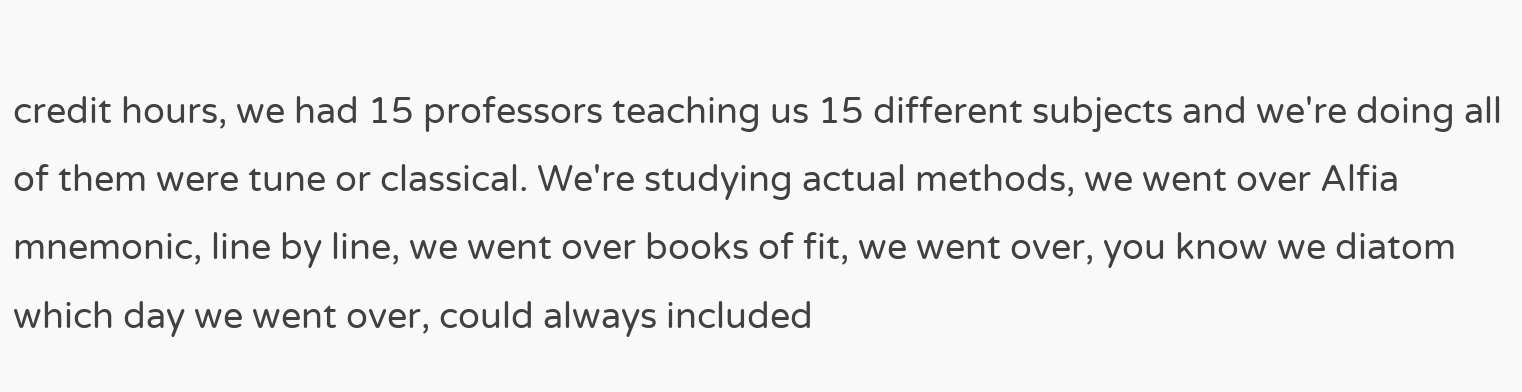credit hours, we had 15 professors teaching us 15 different subjects and we're doing all of them were tune or classical. We're studying actual methods, we went over Alfia mnemonic, line by line, we went over books of fit, we went over, you know we diatom which day we went over, could always included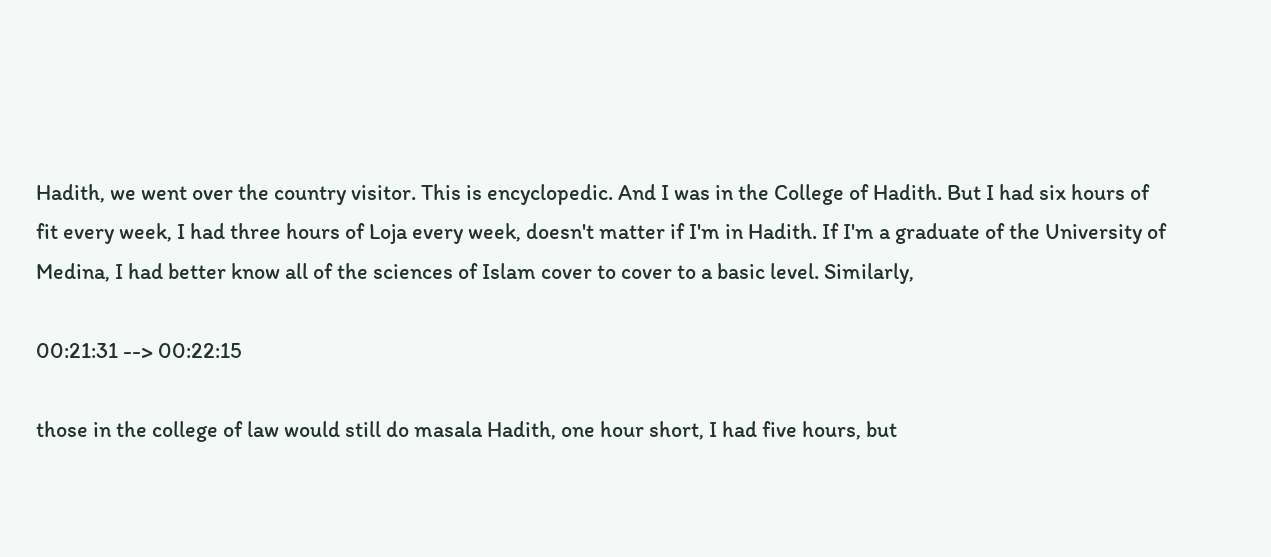Hadith, we went over the country visitor. This is encyclopedic. And I was in the College of Hadith. But I had six hours of fit every week, I had three hours of Loja every week, doesn't matter if I'm in Hadith. If I'm a graduate of the University of Medina, I had better know all of the sciences of Islam cover to cover to a basic level. Similarly,

00:21:31 --> 00:22:15

those in the college of law would still do masala Hadith, one hour short, I had five hours, but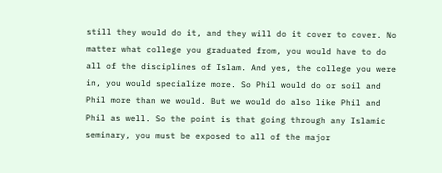still they would do it, and they will do it cover to cover. No matter what college you graduated from, you would have to do all of the disciplines of Islam. And yes, the college you were in, you would specialize more. So Phil would do or soil and Phil more than we would. But we would do also like Phil and Phil as well. So the point is that going through any Islamic seminary, you must be exposed to all of the major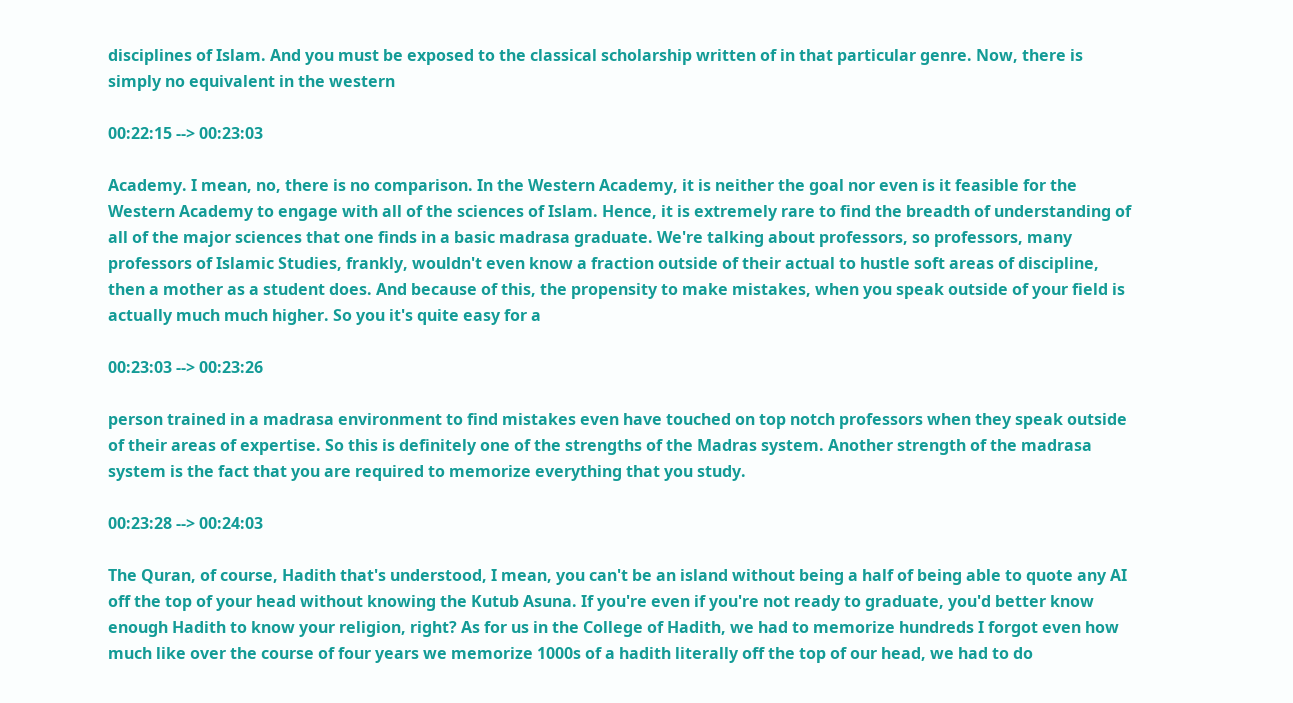disciplines of Islam. And you must be exposed to the classical scholarship written of in that particular genre. Now, there is simply no equivalent in the western

00:22:15 --> 00:23:03

Academy. I mean, no, there is no comparison. In the Western Academy, it is neither the goal nor even is it feasible for the Western Academy to engage with all of the sciences of Islam. Hence, it is extremely rare to find the breadth of understanding of all of the major sciences that one finds in a basic madrasa graduate. We're talking about professors, so professors, many professors of Islamic Studies, frankly, wouldn't even know a fraction outside of their actual to hustle soft areas of discipline, then a mother as a student does. And because of this, the propensity to make mistakes, when you speak outside of your field is actually much much higher. So you it's quite easy for a

00:23:03 --> 00:23:26

person trained in a madrasa environment to find mistakes even have touched on top notch professors when they speak outside of their areas of expertise. So this is definitely one of the strengths of the Madras system. Another strength of the madrasa system is the fact that you are required to memorize everything that you study.

00:23:28 --> 00:24:03

The Quran, of course, Hadith that's understood, I mean, you can't be an island without being a half of being able to quote any AI off the top of your head without knowing the Kutub Asuna. If you're even if you're not ready to graduate, you'd better know enough Hadith to know your religion, right? As for us in the College of Hadith, we had to memorize hundreds I forgot even how much like over the course of four years we memorize 1000s of a hadith literally off the top of our head, we had to do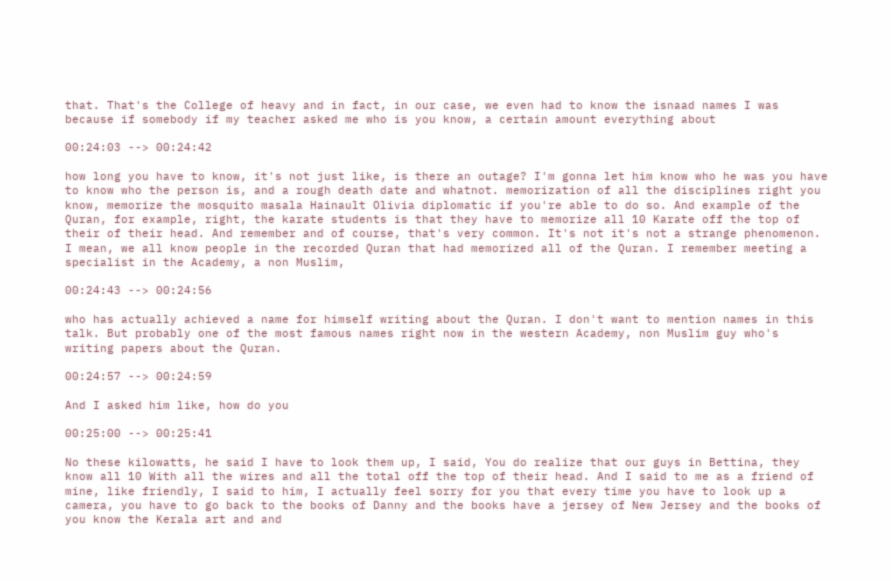that. That's the College of heavy and in fact, in our case, we even had to know the isnaad names I was because if somebody if my teacher asked me who is you know, a certain amount everything about

00:24:03 --> 00:24:42

how long you have to know, it's not just like, is there an outage? I'm gonna let him know who he was you have to know who the person is, and a rough death date and whatnot. memorization of all the disciplines right you know, memorize the mosquito masala Hainault Olivia diplomatic if you're able to do so. And example of the Quran, for example, right, the karate students is that they have to memorize all 10 Karate off the top of their of their head. And remember and of course, that's very common. It's not it's not a strange phenomenon. I mean, we all know people in the recorded Quran that had memorized all of the Quran. I remember meeting a specialist in the Academy, a non Muslim,

00:24:43 --> 00:24:56

who has actually achieved a name for himself writing about the Quran. I don't want to mention names in this talk. But probably one of the most famous names right now in the western Academy, non Muslim guy who's writing papers about the Quran.

00:24:57 --> 00:24:59

And I asked him like, how do you

00:25:00 --> 00:25:41

No these kilowatts, he said I have to look them up, I said, You do realize that our guys in Bettina, they know all 10 With all the wires and all the total off the top of their head. And I said to me as a friend of mine, like friendly, I said to him, I actually feel sorry for you that every time you have to look up a camera, you have to go back to the books of Danny and the books have a jersey of New Jersey and the books of you know the Kerala art and and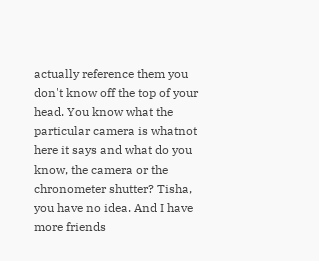actually reference them you don't know off the top of your head. You know what the particular camera is whatnot here it says and what do you know, the camera or the chronometer shutter? Tisha, you have no idea. And I have more friends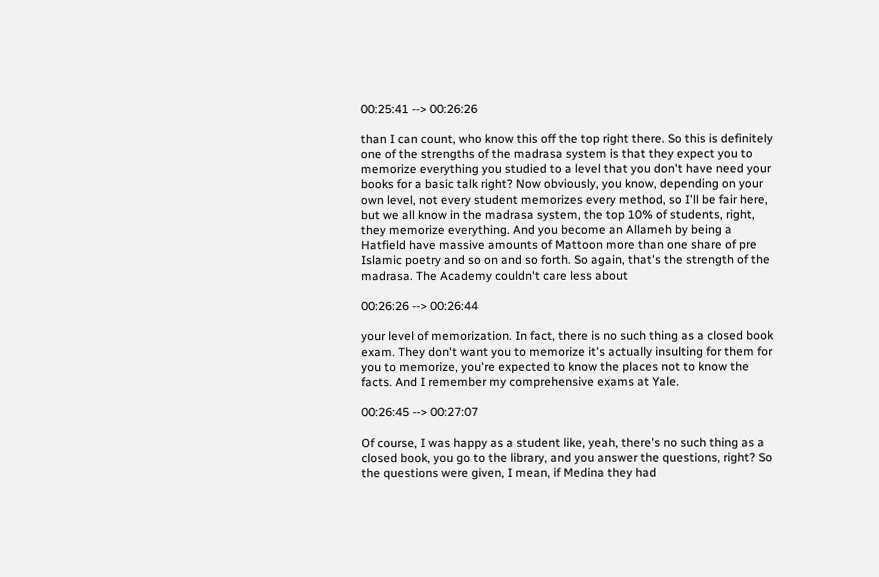00:25:41 --> 00:26:26

than I can count, who know this off the top right there. So this is definitely one of the strengths of the madrasa system is that they expect you to memorize everything you studied to a level that you don't have need your books for a basic talk right? Now obviously, you know, depending on your own level, not every student memorizes every method, so I'll be fair here, but we all know in the madrasa system, the top 10% of students, right, they memorize everything. And you become an Allameh by being a Hatfield have massive amounts of Mattoon more than one share of pre Islamic poetry and so on and so forth. So again, that's the strength of the madrasa. The Academy couldn't care less about

00:26:26 --> 00:26:44

your level of memorization. In fact, there is no such thing as a closed book exam. They don't want you to memorize it's actually insulting for them for you to memorize, you're expected to know the places not to know the facts. And I remember my comprehensive exams at Yale.

00:26:45 --> 00:27:07

Of course, I was happy as a student like, yeah, there's no such thing as a closed book, you go to the library, and you answer the questions, right? So the questions were given, I mean, if Medina they had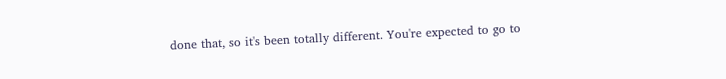done that, so it's been totally different. You're expected to go to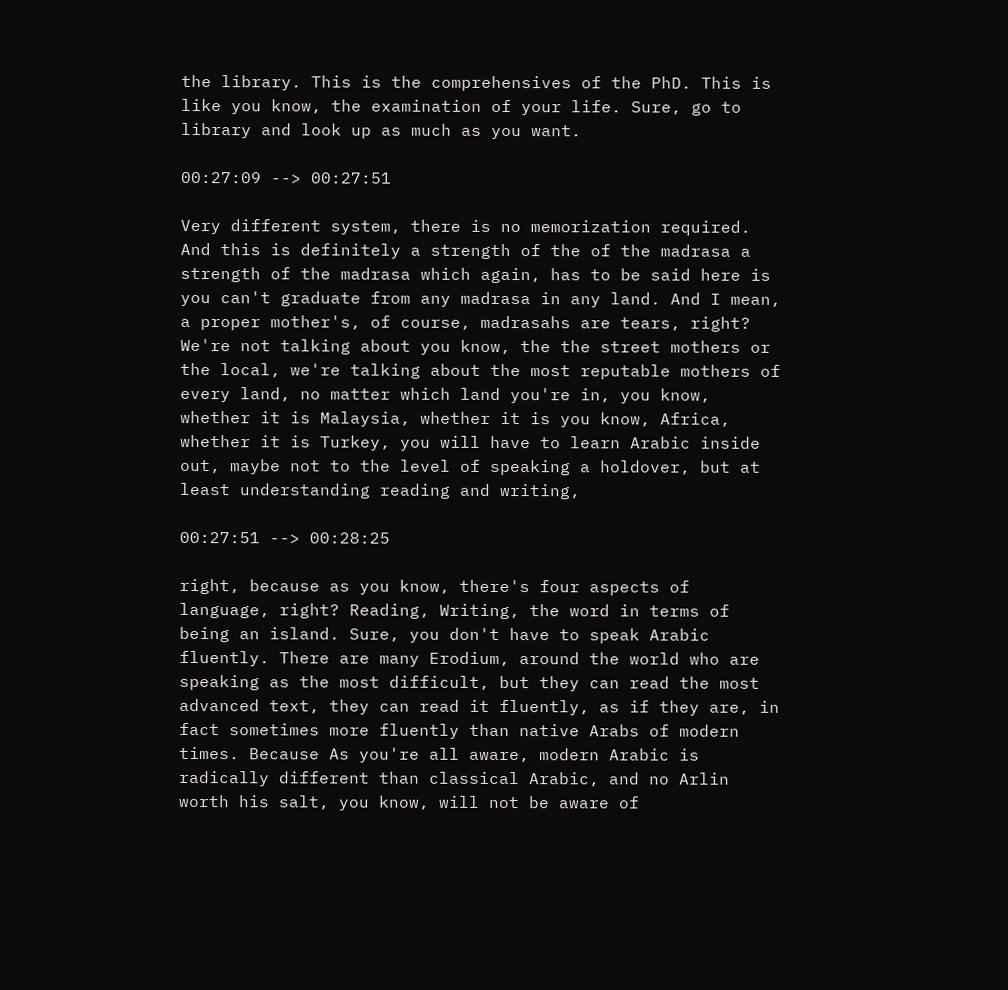the library. This is the comprehensives of the PhD. This is like you know, the examination of your life. Sure, go to library and look up as much as you want.

00:27:09 --> 00:27:51

Very different system, there is no memorization required. And this is definitely a strength of the of the madrasa a strength of the madrasa which again, has to be said here is you can't graduate from any madrasa in any land. And I mean, a proper mother's, of course, madrasahs are tears, right? We're not talking about you know, the the street mothers or the local, we're talking about the most reputable mothers of every land, no matter which land you're in, you know, whether it is Malaysia, whether it is you know, Africa, whether it is Turkey, you will have to learn Arabic inside out, maybe not to the level of speaking a holdover, but at least understanding reading and writing,

00:27:51 --> 00:28:25

right, because as you know, there's four aspects of language, right? Reading, Writing, the word in terms of being an island. Sure, you don't have to speak Arabic fluently. There are many Erodium, around the world who are speaking as the most difficult, but they can read the most advanced text, they can read it fluently, as if they are, in fact sometimes more fluently than native Arabs of modern times. Because As you're all aware, modern Arabic is radically different than classical Arabic, and no Arlin worth his salt, you know, will not be aware of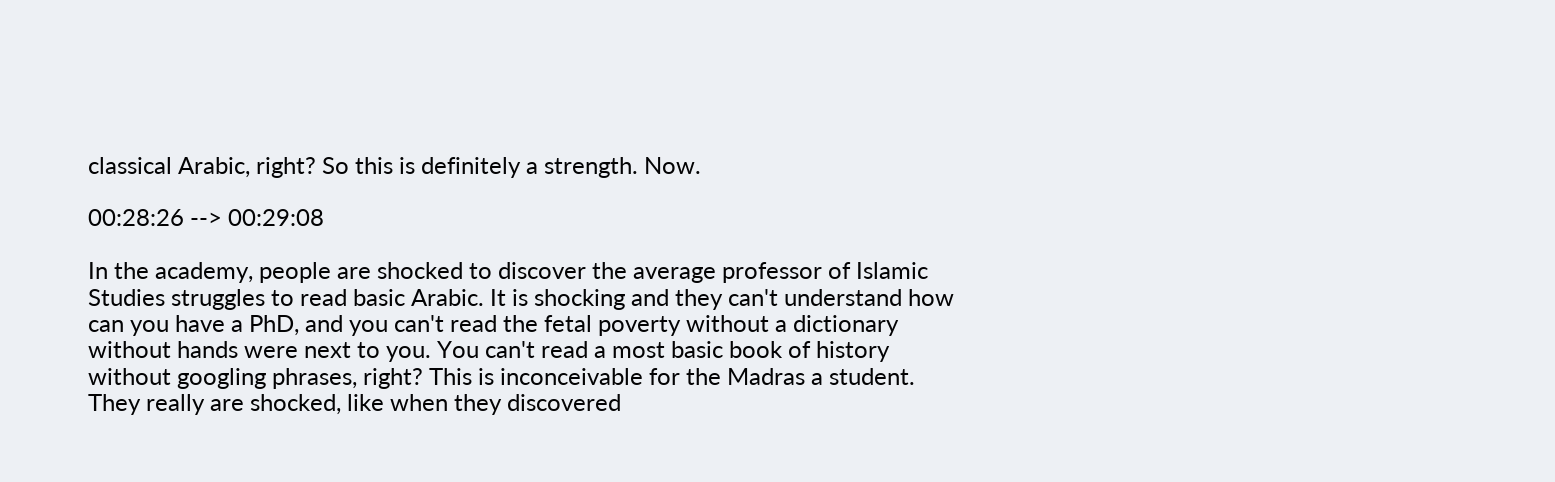classical Arabic, right? So this is definitely a strength. Now.

00:28:26 --> 00:29:08

In the academy, people are shocked to discover the average professor of Islamic Studies struggles to read basic Arabic. It is shocking and they can't understand how can you have a PhD, and you can't read the fetal poverty without a dictionary without hands were next to you. You can't read a most basic book of history without googling phrases, right? This is inconceivable for the Madras a student. They really are shocked, like when they discovered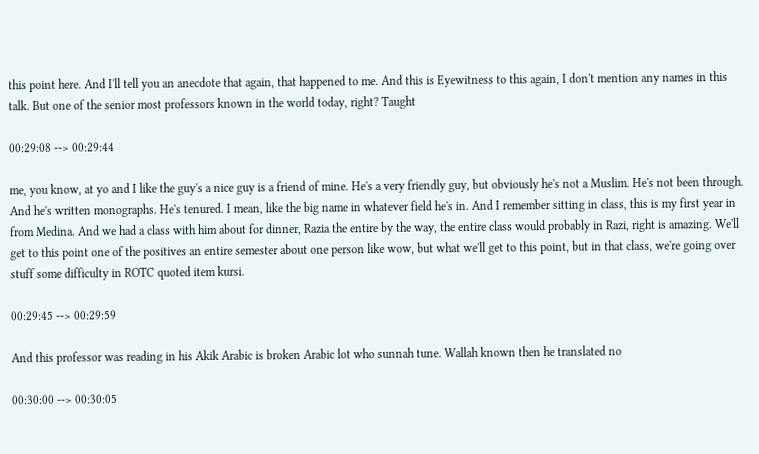this point here. And I'll tell you an anecdote that again, that happened to me. And this is Eyewitness to this again, I don't mention any names in this talk. But one of the senior most professors known in the world today, right? Taught

00:29:08 --> 00:29:44

me, you know, at yo and I like the guy's a nice guy is a friend of mine. He's a very friendly guy, but obviously he's not a Muslim. He's not been through. And he's written monographs. He's tenured. I mean, like the big name in whatever field he's in. And I remember sitting in class, this is my first year in from Medina. And we had a class with him about for dinner, Razia the entire by the way, the entire class would probably in Razi, right is amazing. We'll get to this point one of the positives an entire semester about one person like wow, but what we'll get to this point, but in that class, we're going over stuff some difficulty in ROTC quoted item kursi.

00:29:45 --> 00:29:59

And this professor was reading in his Akik Arabic is broken Arabic lot who sunnah tune. Wallah known then he translated no

00:30:00 --> 00:30:05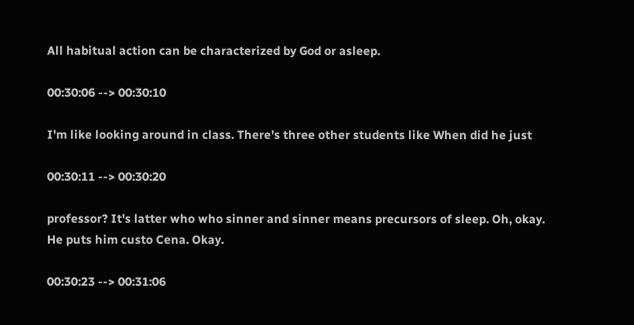All habitual action can be characterized by God or asleep.

00:30:06 --> 00:30:10

I'm like looking around in class. There's three other students like When did he just

00:30:11 --> 00:30:20

professor? It's latter who who sinner and sinner means precursors of sleep. Oh, okay. He puts him custo Cena. Okay.

00:30:23 --> 00:31:06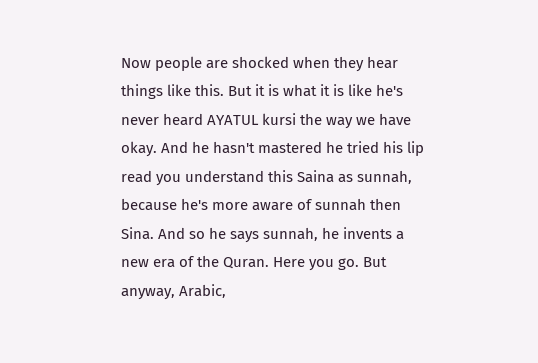Now people are shocked when they hear things like this. But it is what it is like he's never heard AYATUL kursi the way we have okay. And he hasn't mastered he tried his lip read you understand this Saina as sunnah, because he's more aware of sunnah then Sina. And so he says sunnah, he invents a new era of the Quran. Here you go. But anyway, Arabic,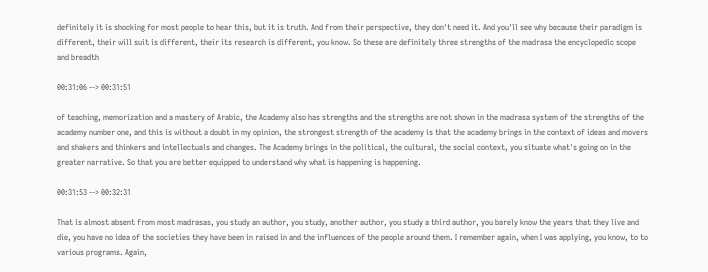definitely it is shocking for most people to hear this, but it is truth. And from their perspective, they don't need it. And you'll see why because their paradigm is different, their will suit is different, their its research is different, you know. So these are definitely three strengths of the madrasa the encyclopedic scope and breadth

00:31:06 --> 00:31:51

of teaching, memorization and a mastery of Arabic, the Academy also has strengths and the strengths are not shown in the madrasa system of the strengths of the academy number one, and this is without a doubt in my opinion, the strongest strength of the academy is that the academy brings in the context of ideas and movers and shakers and thinkers and intellectuals and changes. The Academy brings in the political, the cultural, the social context, you situate what's going on in the greater narrative. So that you are better equipped to understand why what is happening is happening.

00:31:53 --> 00:32:31

That is almost absent from most madrasas, you study an author, you study, another author, you study a third author, you barely know the years that they live and die, you have no idea of the societies they have been in raised in and the influences of the people around them. I remember again, when I was applying, you know, to to various programs. Again,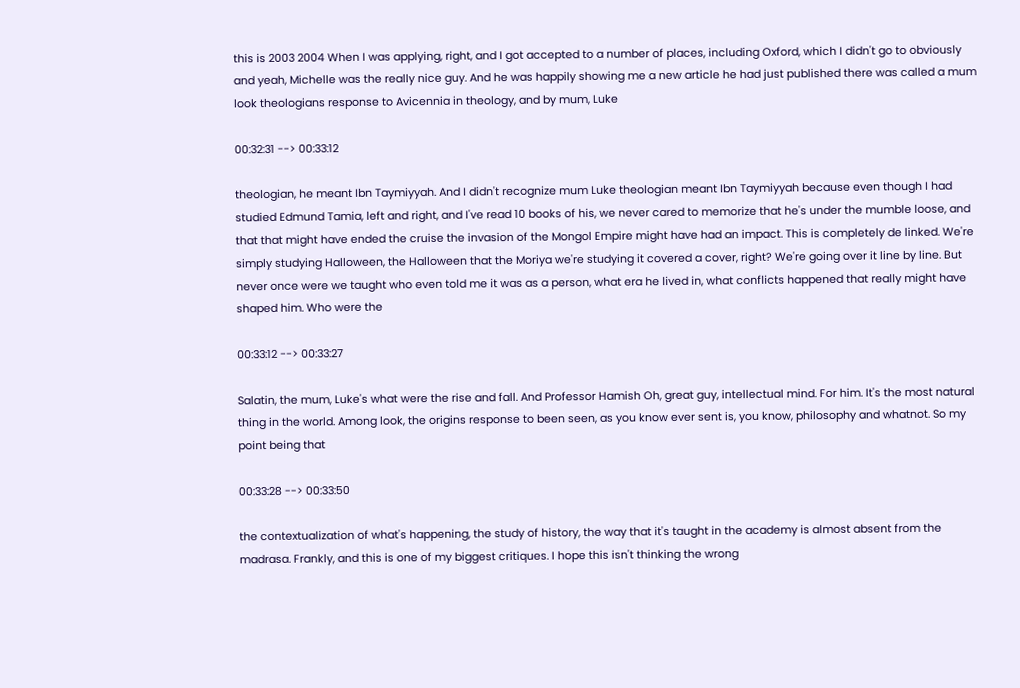this is 2003 2004 When I was applying, right, and I got accepted to a number of places, including Oxford, which I didn't go to obviously and yeah, Michelle was the really nice guy. And he was happily showing me a new article he had just published there was called a mum look theologians response to Avicennia in theology, and by mum, Luke

00:32:31 --> 00:33:12

theologian, he meant Ibn Taymiyyah. And I didn't recognize mum Luke theologian meant Ibn Taymiyyah because even though I had studied Edmund Tamia, left and right, and I've read 10 books of his, we never cared to memorize that he's under the mumble loose, and that that might have ended the cruise the invasion of the Mongol Empire might have had an impact. This is completely de linked. We're simply studying Halloween, the Halloween that the Moriya we're studying it covered a cover, right? We're going over it line by line. But never once were we taught who even told me it was as a person, what era he lived in, what conflicts happened that really might have shaped him. Who were the

00:33:12 --> 00:33:27

Salatin, the mum, Luke's what were the rise and fall. And Professor Hamish Oh, great guy, intellectual mind. For him. It's the most natural thing in the world. Among look, the origins response to been seen, as you know ever sent is, you know, philosophy and whatnot. So my point being that

00:33:28 --> 00:33:50

the contextualization of what's happening, the study of history, the way that it's taught in the academy is almost absent from the madrasa. Frankly, and this is one of my biggest critiques. I hope this isn't thinking the wrong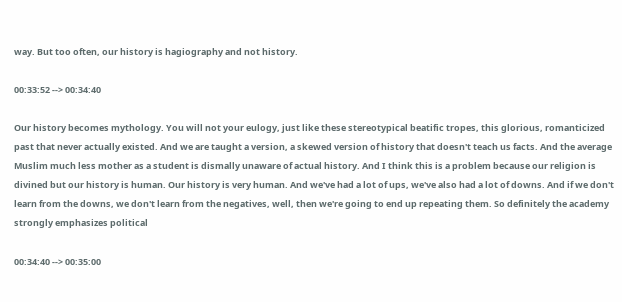way. But too often, our history is hagiography and not history.

00:33:52 --> 00:34:40

Our history becomes mythology. You will not your eulogy, just like these stereotypical beatific tropes, this glorious, romanticized past that never actually existed. And we are taught a version, a skewed version of history that doesn't teach us facts. And the average Muslim much less mother as a student is dismally unaware of actual history. And I think this is a problem because our religion is divined but our history is human. Our history is very human. And we've had a lot of ups, we've also had a lot of downs. And if we don't learn from the downs, we don't learn from the negatives, well, then we're going to end up repeating them. So definitely the academy strongly emphasizes political

00:34:40 --> 00:35:00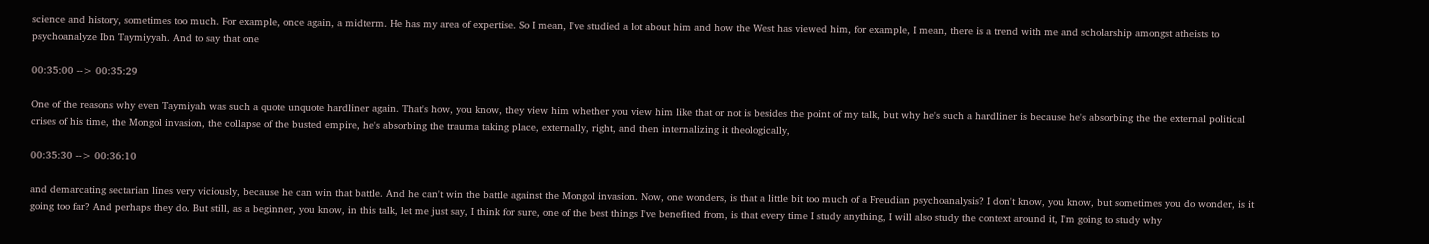science and history, sometimes too much. For example, once again, a midterm. He has my area of expertise. So I mean, I've studied a lot about him and how the West has viewed him, for example, I mean, there is a trend with me and scholarship amongst atheists to psychoanalyze Ibn Taymiyyah. And to say that one

00:35:00 --> 00:35:29

One of the reasons why even Taymiyah was such a quote unquote hardliner again. That's how, you know, they view him whether you view him like that or not is besides the point of my talk, but why he's such a hardliner is because he's absorbing the the external political crises of his time, the Mongol invasion, the collapse of the busted empire, he's absorbing the trauma taking place, externally, right, and then internalizing it theologically,

00:35:30 --> 00:36:10

and demarcating sectarian lines very viciously, because he can win that battle. And he can't win the battle against the Mongol invasion. Now, one wonders, is that a little bit too much of a Freudian psychoanalysis? I don't know, you know, but sometimes you do wonder, is it going too far? And perhaps they do. But still, as a beginner, you know, in this talk, let me just say, I think for sure, one of the best things I've benefited from, is that every time I study anything, I will also study the context around it, I'm going to study why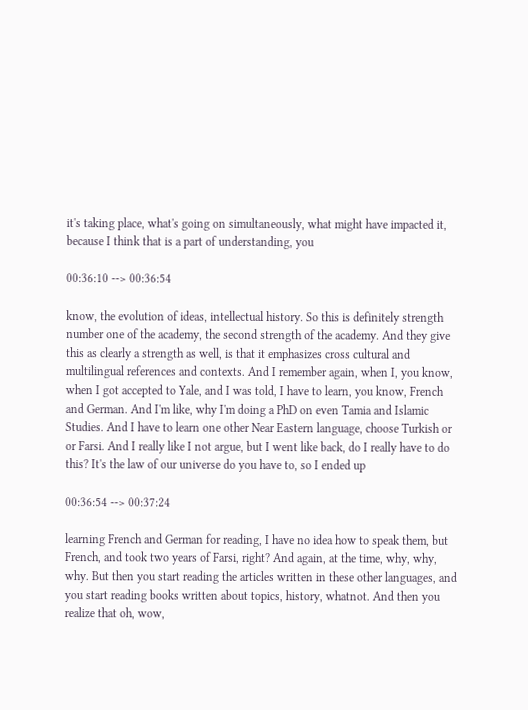it's taking place, what's going on simultaneously, what might have impacted it, because I think that is a part of understanding, you

00:36:10 --> 00:36:54

know, the evolution of ideas, intellectual history. So this is definitely strength number one of the academy, the second strength of the academy. And they give this as clearly a strength as well, is that it emphasizes cross cultural and multilingual references and contexts. And I remember again, when I, you know, when I got accepted to Yale, and I was told, I have to learn, you know, French and German. And I'm like, why I'm doing a PhD on even Tamia and Islamic Studies. And I have to learn one other Near Eastern language, choose Turkish or or Farsi. And I really like I not argue, but I went like back, do I really have to do this? It's the law of our universe do you have to, so I ended up

00:36:54 --> 00:37:24

learning French and German for reading, I have no idea how to speak them, but French, and took two years of Farsi, right? And again, at the time, why, why, why. But then you start reading the articles written in these other languages, and you start reading books written about topics, history, whatnot. And then you realize that oh, wow,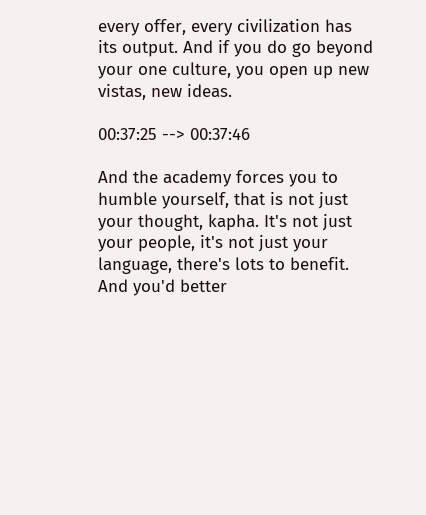every offer, every civilization has its output. And if you do go beyond your one culture, you open up new vistas, new ideas.

00:37:25 --> 00:37:46

And the academy forces you to humble yourself, that is not just your thought, kapha. It's not just your people, it's not just your language, there's lots to benefit. And you'd better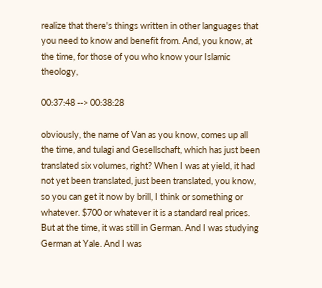realize that there's things written in other languages that you need to know and benefit from. And, you know, at the time, for those of you who know your Islamic theology,

00:37:48 --> 00:38:28

obviously, the name of Van as you know, comes up all the time, and tulagi and Gesellschaft, which has just been translated six volumes, right? When I was at yield, it had not yet been translated, just been translated, you know, so you can get it now by brill, I think or something or whatever. $700 or whatever it is a standard real prices. But at the time, it was still in German. And I was studying German at Yale. And I was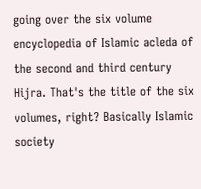going over the six volume encyclopedia of Islamic acleda of the second and third century Hijra. That's the title of the six volumes, right? Basically Islamic society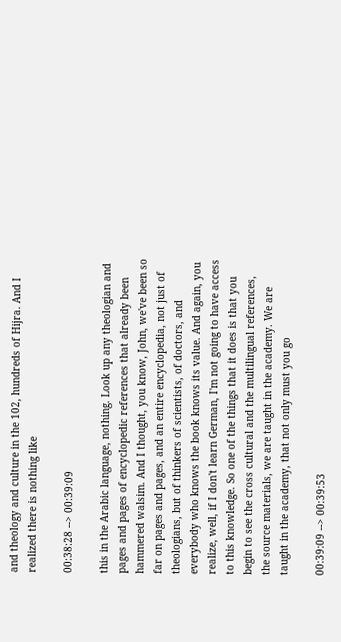and theology and culture in the 102, hundreds of Hijra. And I realized there is nothing like

00:38:28 --> 00:39:09

this in the Arabic language, nothing. Look up any theologian and pages and pages of encyclopedic references that already been hammered walsim. And I thought, you know, John, we've been so far on pages and pages, and an entire encyclopedia, not just of theologians, but of thinkers of scientists, of doctors, and everybody who knows the book knows its value. And again, you realize, well, if I don't learn German, I'm not going to have access to this knowledge. So one of the things that it does is that you begin to see the cross cultural and the multilingual references, the source materials, we are taught in the academy. We are taught in the academy, that not only must you go

00:39:09 --> 00:39:53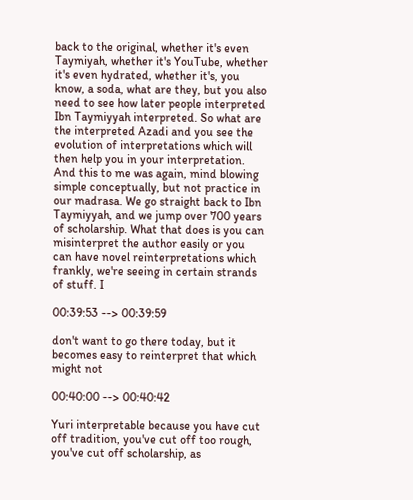back to the original, whether it's even Taymiyah, whether it's YouTube, whether it's even hydrated, whether it's, you know, a soda, what are they, but you also need to see how later people interpreted Ibn Taymiyyah interpreted. So what are the interpreted Azadi and you see the evolution of interpretations which will then help you in your interpretation. And this to me was again, mind blowing simple conceptually, but not practice in our madrasa. We go straight back to Ibn Taymiyyah, and we jump over 700 years of scholarship. What that does is you can misinterpret the author easily or you can have novel reinterpretations which frankly, we're seeing in certain strands of stuff. I

00:39:53 --> 00:39:59

don't want to go there today, but it becomes easy to reinterpret that which might not

00:40:00 --> 00:40:42

Yuri interpretable because you have cut off tradition, you've cut off too rough, you've cut off scholarship, as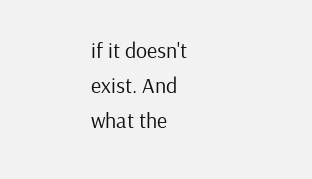if it doesn't exist. And what the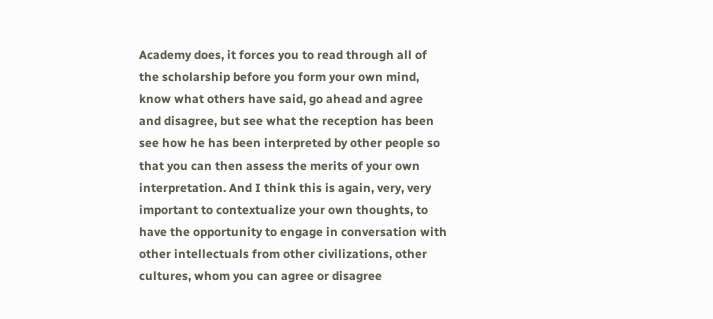Academy does, it forces you to read through all of the scholarship before you form your own mind, know what others have said, go ahead and agree and disagree, but see what the reception has been see how he has been interpreted by other people so that you can then assess the merits of your own interpretation. And I think this is again, very, very important to contextualize your own thoughts, to have the opportunity to engage in conversation with other intellectuals from other civilizations, other cultures, whom you can agree or disagree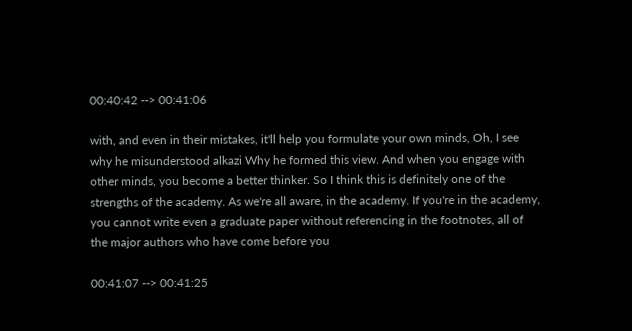00:40:42 --> 00:41:06

with, and even in their mistakes, it'll help you formulate your own minds, Oh, I see why he misunderstood alkazi Why he formed this view. And when you engage with other minds, you become a better thinker. So I think this is definitely one of the strengths of the academy. As we're all aware, in the academy. If you're in the academy, you cannot write even a graduate paper without referencing in the footnotes, all of the major authors who have come before you

00:41:07 --> 00:41:25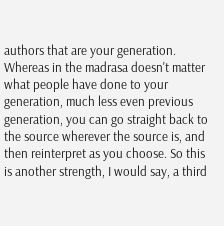authors that are your generation. Whereas in the madrasa doesn't matter what people have done to your generation, much less even previous generation, you can go straight back to the source wherever the source is, and then reinterpret as you choose. So this is another strength, I would say, a third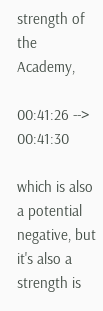strength of the Academy,

00:41:26 --> 00:41:30

which is also a potential negative, but it's also a strength is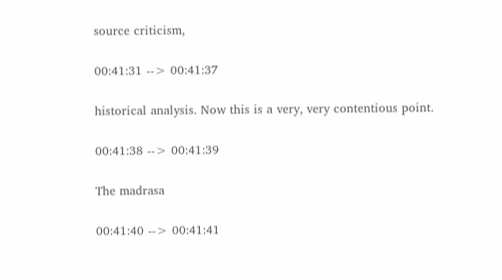source criticism,

00:41:31 --> 00:41:37

historical analysis. Now this is a very, very contentious point.

00:41:38 --> 00:41:39

The madrasa

00:41:40 --> 00:41:41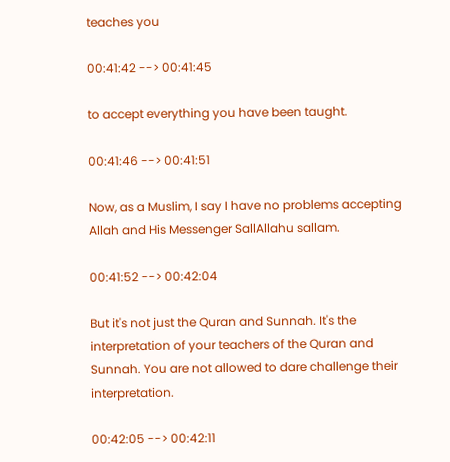teaches you

00:41:42 --> 00:41:45

to accept everything you have been taught.

00:41:46 --> 00:41:51

Now, as a Muslim, I say I have no problems accepting Allah and His Messenger SallAllahu sallam.

00:41:52 --> 00:42:04

But it's not just the Quran and Sunnah. It's the interpretation of your teachers of the Quran and Sunnah. You are not allowed to dare challenge their interpretation.

00:42:05 --> 00:42:11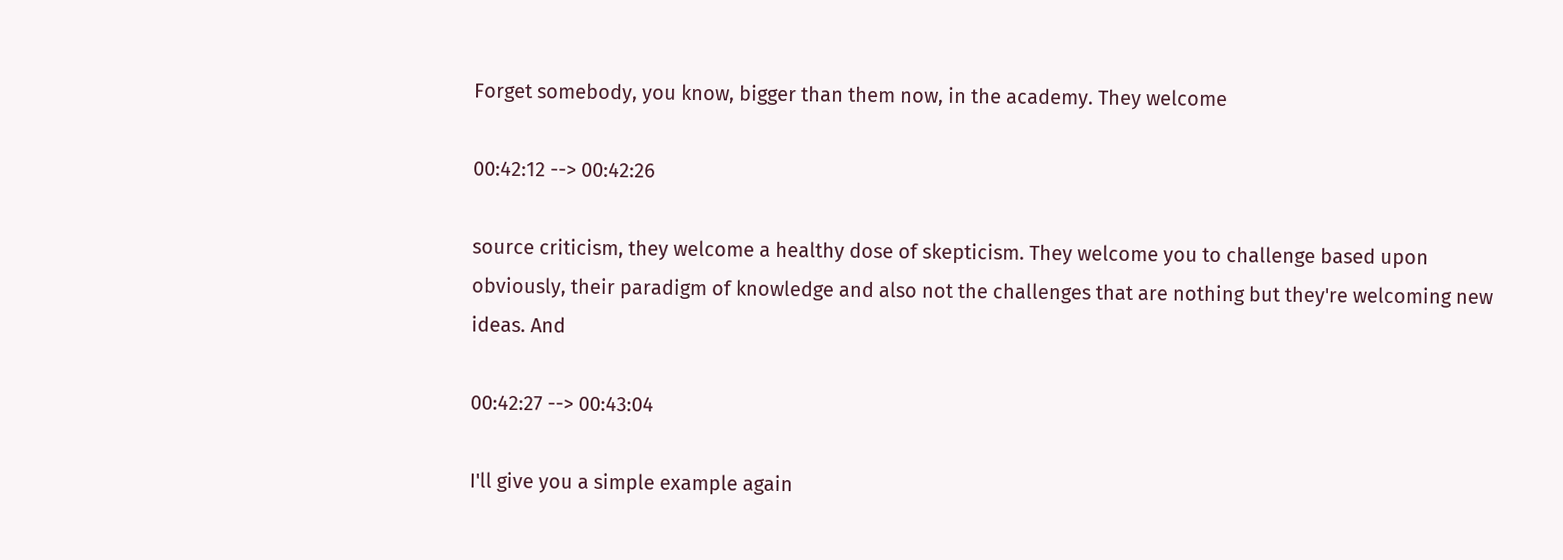Forget somebody, you know, bigger than them now, in the academy. They welcome

00:42:12 --> 00:42:26

source criticism, they welcome a healthy dose of skepticism. They welcome you to challenge based upon obviously, their paradigm of knowledge and also not the challenges that are nothing but they're welcoming new ideas. And

00:42:27 --> 00:43:04

I'll give you a simple example again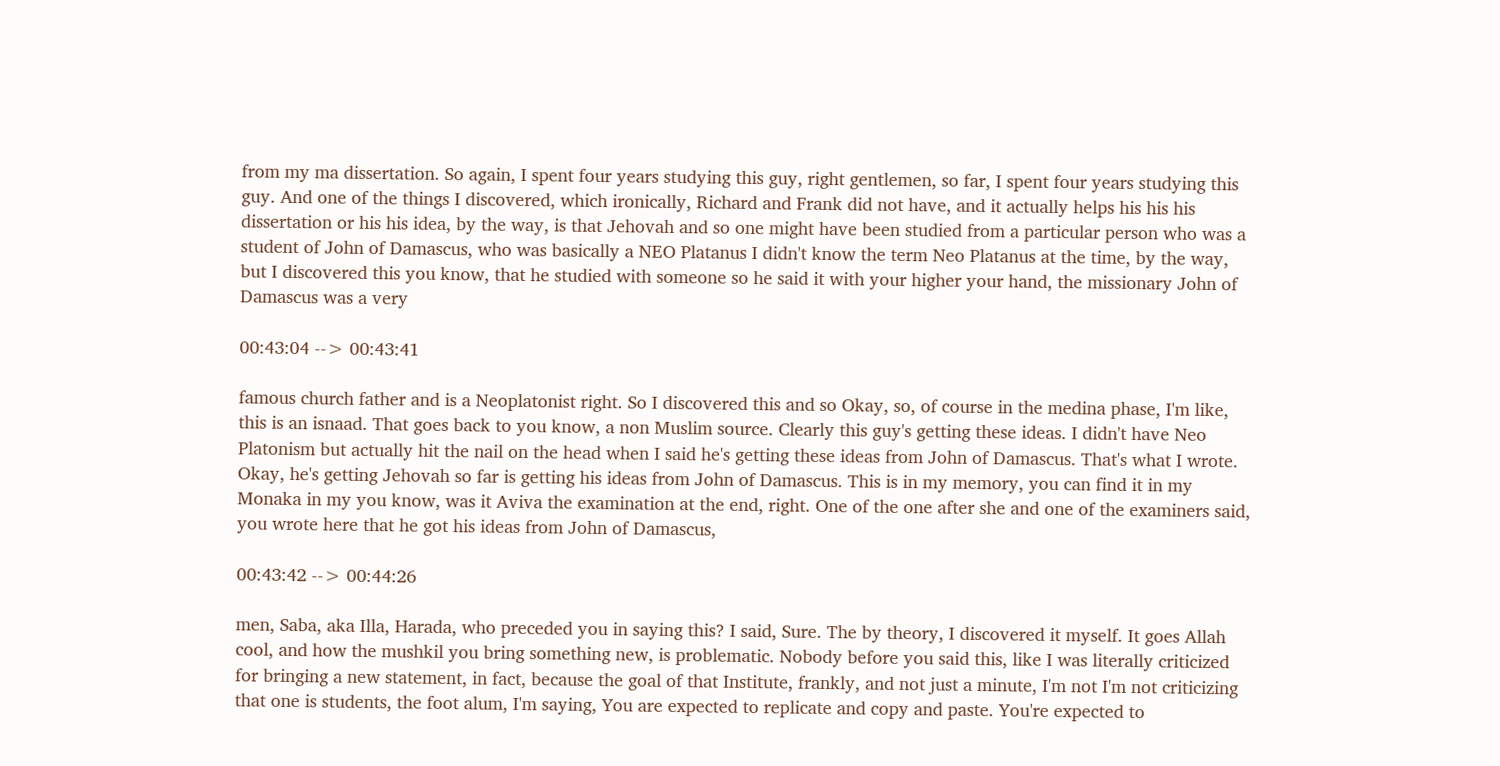from my ma dissertation. So again, I spent four years studying this guy, right gentlemen, so far, I spent four years studying this guy. And one of the things I discovered, which ironically, Richard and Frank did not have, and it actually helps his his his dissertation or his his idea, by the way, is that Jehovah and so one might have been studied from a particular person who was a student of John of Damascus, who was basically a NEO Platanus I didn't know the term Neo Platanus at the time, by the way, but I discovered this you know, that he studied with someone so he said it with your higher your hand, the missionary John of Damascus was a very

00:43:04 --> 00:43:41

famous church father and is a Neoplatonist right. So I discovered this and so Okay, so, of course in the medina phase, I'm like, this is an isnaad. That goes back to you know, a non Muslim source. Clearly this guy's getting these ideas. I didn't have Neo Platonism but actually hit the nail on the head when I said he's getting these ideas from John of Damascus. That's what I wrote. Okay, he's getting Jehovah so far is getting his ideas from John of Damascus. This is in my memory, you can find it in my Monaka in my you know, was it Aviva the examination at the end, right. One of the one after she and one of the examiners said, you wrote here that he got his ideas from John of Damascus,

00:43:42 --> 00:44:26

men, Saba, aka Illa, Harada, who preceded you in saying this? I said, Sure. The by theory, I discovered it myself. It goes Allah cool, and how the mushkil you bring something new, is problematic. Nobody before you said this, like I was literally criticized for bringing a new statement, in fact, because the goal of that Institute, frankly, and not just a minute, I'm not I'm not criticizing that one is students, the foot alum, I'm saying, You are expected to replicate and copy and paste. You're expected to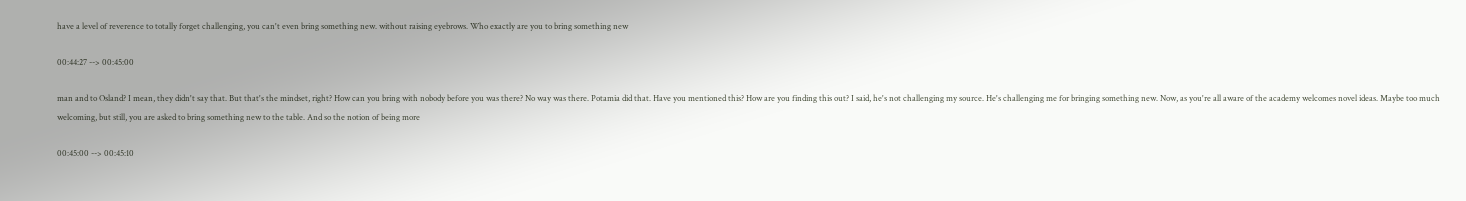have a level of reverence to totally forget challenging, you can't even bring something new. without raising eyebrows. Who exactly are you to bring something new

00:44:27 --> 00:45:00

man and to Osland? I mean, they didn't say that. But that's the mindset, right? How can you bring with nobody before you was there? No way was there. Potamia did that. Have you mentioned this? How are you finding this out? I said, he's not challenging my source. He's challenging me for bringing something new. Now, as you're all aware of the academy welcomes novel ideas. Maybe too much welcoming, but still, you are asked to bring something new to the table. And so the notion of being more

00:45:00 --> 00:45:10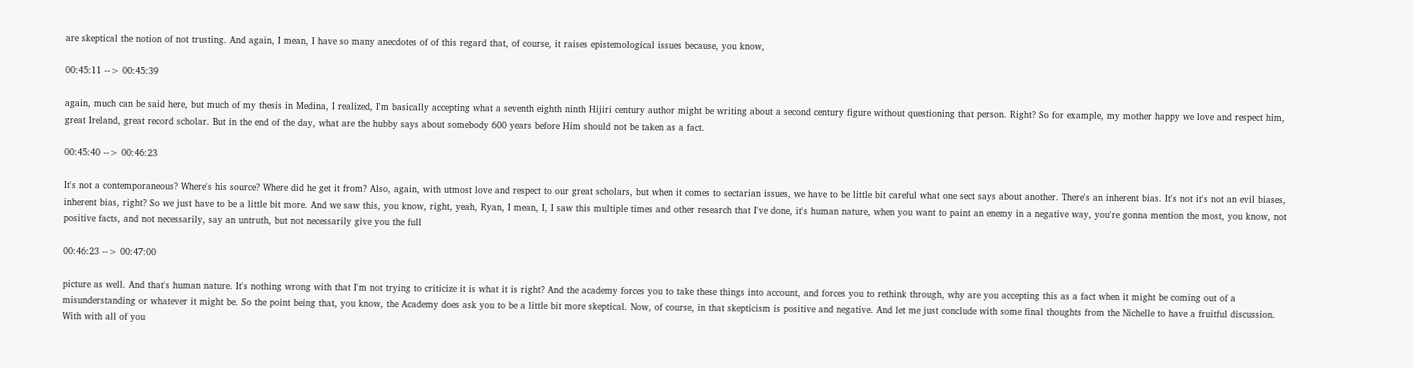are skeptical the notion of not trusting. And again, I mean, I have so many anecdotes of of this regard that, of course, it raises epistemological issues because, you know,

00:45:11 --> 00:45:39

again, much can be said here, but much of my thesis in Medina, I realized, I'm basically accepting what a seventh eighth ninth Hijiri century author might be writing about a second century figure without questioning that person. Right? So for example, my mother happy we love and respect him, great Ireland, great record scholar. But in the end of the day, what are the hubby says about somebody 600 years before Him should not be taken as a fact.

00:45:40 --> 00:46:23

It's not a contemporaneous? Where's his source? Where did he get it from? Also, again, with utmost love and respect to our great scholars, but when it comes to sectarian issues, we have to be little bit careful what one sect says about another. There's an inherent bias. It's not it's not an evil biases, inherent bias, right? So we just have to be a little bit more. And we saw this, you know, right, yeah, Ryan, I mean, I, I saw this multiple times and other research that I've done, it's human nature, when you want to paint an enemy in a negative way, you're gonna mention the most, you know, not positive facts, and not necessarily, say an untruth, but not necessarily give you the full

00:46:23 --> 00:47:00

picture as well. And that's human nature. It's nothing wrong with that I'm not trying to criticize it is what it is right? And the academy forces you to take these things into account, and forces you to rethink through, why are you accepting this as a fact when it might be coming out of a misunderstanding or whatever it might be. So the point being that, you know, the Academy does ask you to be a little bit more skeptical. Now, of course, in that skepticism is positive and negative. And let me just conclude with some final thoughts from the Nichelle to have a fruitful discussion. With with all of you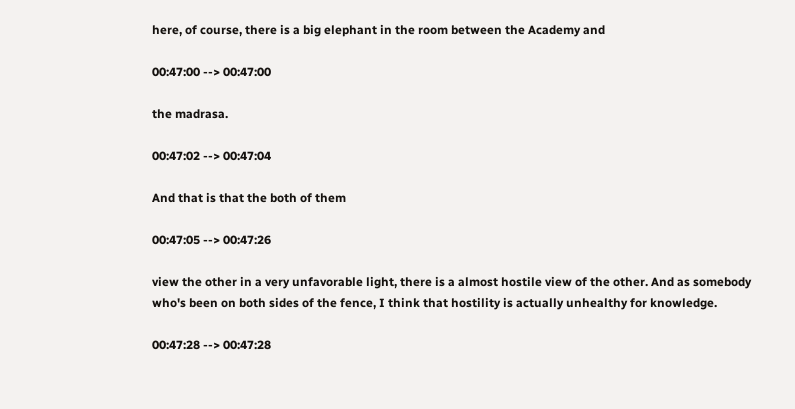here, of course, there is a big elephant in the room between the Academy and

00:47:00 --> 00:47:00

the madrasa.

00:47:02 --> 00:47:04

And that is that the both of them

00:47:05 --> 00:47:26

view the other in a very unfavorable light, there is a almost hostile view of the other. And as somebody who's been on both sides of the fence, I think that hostility is actually unhealthy for knowledge.

00:47:28 --> 00:47:28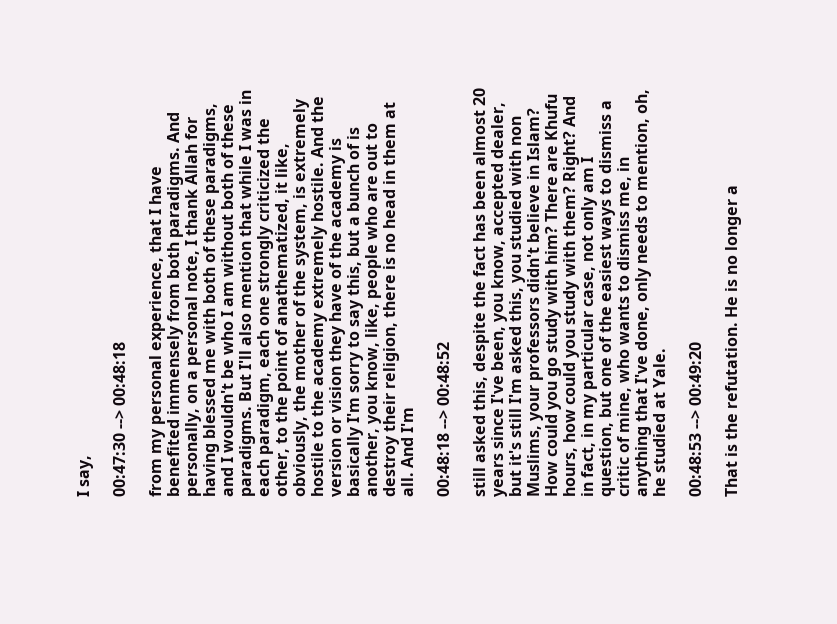I say,

00:47:30 --> 00:48:18

from my personal experience, that I have benefited immensely from both paradigms. And personally, on a personal note, I thank Allah for having blessed me with both of these paradigms, and I wouldn't be who I am without both of these paradigms. But I'll also mention that while I was in each paradigm, each one strongly criticized the other, to the point of anathematized, it like, obviously, the mother of the system, is extremely hostile to the academy extremely hostile. And the version or vision they have of the academy is basically I'm sorry to say this, but a bunch of is another, you know, like, people who are out to destroy their religion, there is no head in them at all. And I'm

00:48:18 --> 00:48:52

still asked this, despite the fact has been almost 20 years since I've been, you know, accepted dealer, but it's still I'm asked this, you studied with non Muslims, your professors didn't believe in Islam? How could you go study with him? There are Khufu hours, how could you study with them? Right? And in fact, in my particular case, not only am I question, but one of the easiest ways to dismiss a critic of mine, who wants to dismiss me, in anything that I've done, only needs to mention, oh, he studied at Yale.

00:48:53 --> 00:49:20

That is the refutation. He is no longer a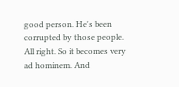good person. He's been corrupted by those people. All right. So it becomes very ad hominem. And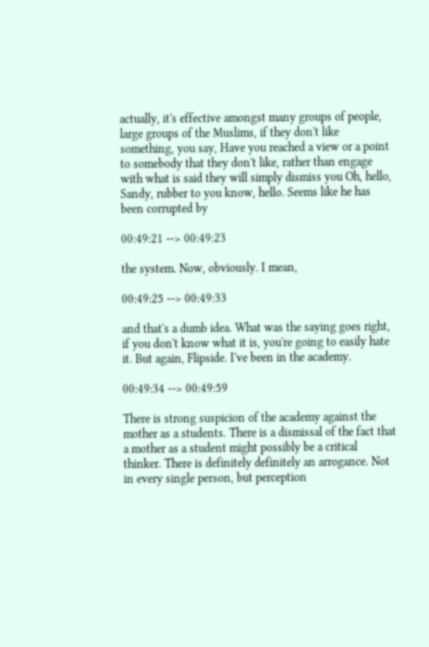actually, it's effective amongst many groups of people, large groups of the Muslims, if they don't like something, you say, Have you reached a view or a point to somebody that they don't like, rather than engage with what is said they will simply dismiss you Oh, hello, Sandy, rubber to you know, hello. Seems like he has been corrupted by

00:49:21 --> 00:49:23

the system. Now, obviously. I mean,

00:49:25 --> 00:49:33

and that's a dumb idea. What was the saying goes right, if you don't know what it is, you're going to easily hate it. But again, Flipside. I've been in the academy.

00:49:34 --> 00:49:59

There is strong suspicion of the academy against the mother as a students. There is a dismissal of the fact that a mother as a student might possibly be a critical thinker. There is definitely definitely an arrogance. Not in every single person, but perception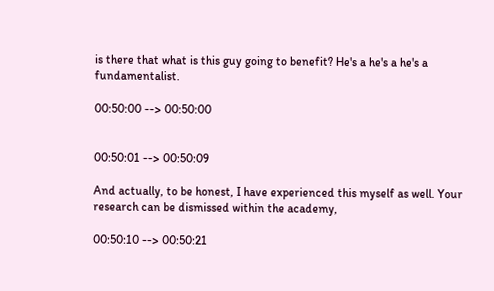is there that what is this guy going to benefit? He's a he's a he's a fundamentalist.

00:50:00 --> 00:50:00


00:50:01 --> 00:50:09

And actually, to be honest, I have experienced this myself as well. Your research can be dismissed within the academy,

00:50:10 --> 00:50:21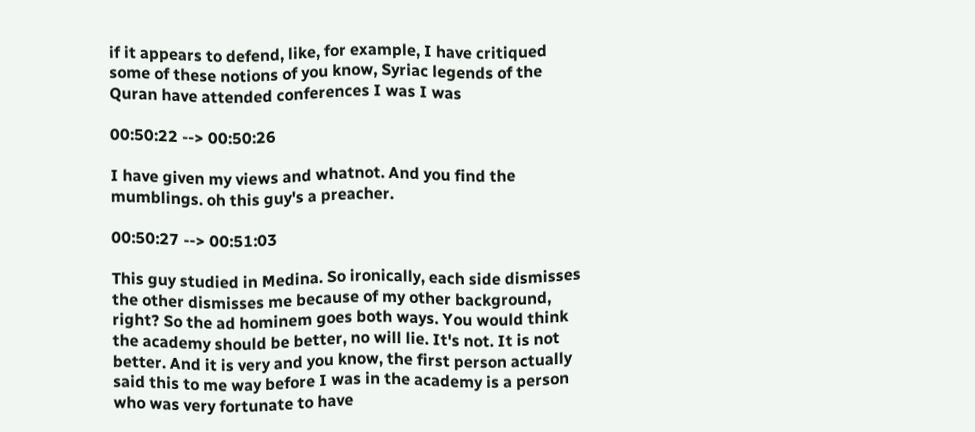if it appears to defend, like, for example, I have critiqued some of these notions of you know, Syriac legends of the Quran have attended conferences I was I was

00:50:22 --> 00:50:26

I have given my views and whatnot. And you find the mumblings. oh this guy's a preacher.

00:50:27 --> 00:51:03

This guy studied in Medina. So ironically, each side dismisses the other dismisses me because of my other background, right? So the ad hominem goes both ways. You would think the academy should be better, no will lie. It's not. It is not better. And it is very and you know, the first person actually said this to me way before I was in the academy is a person who was very fortunate to have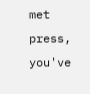met press, you've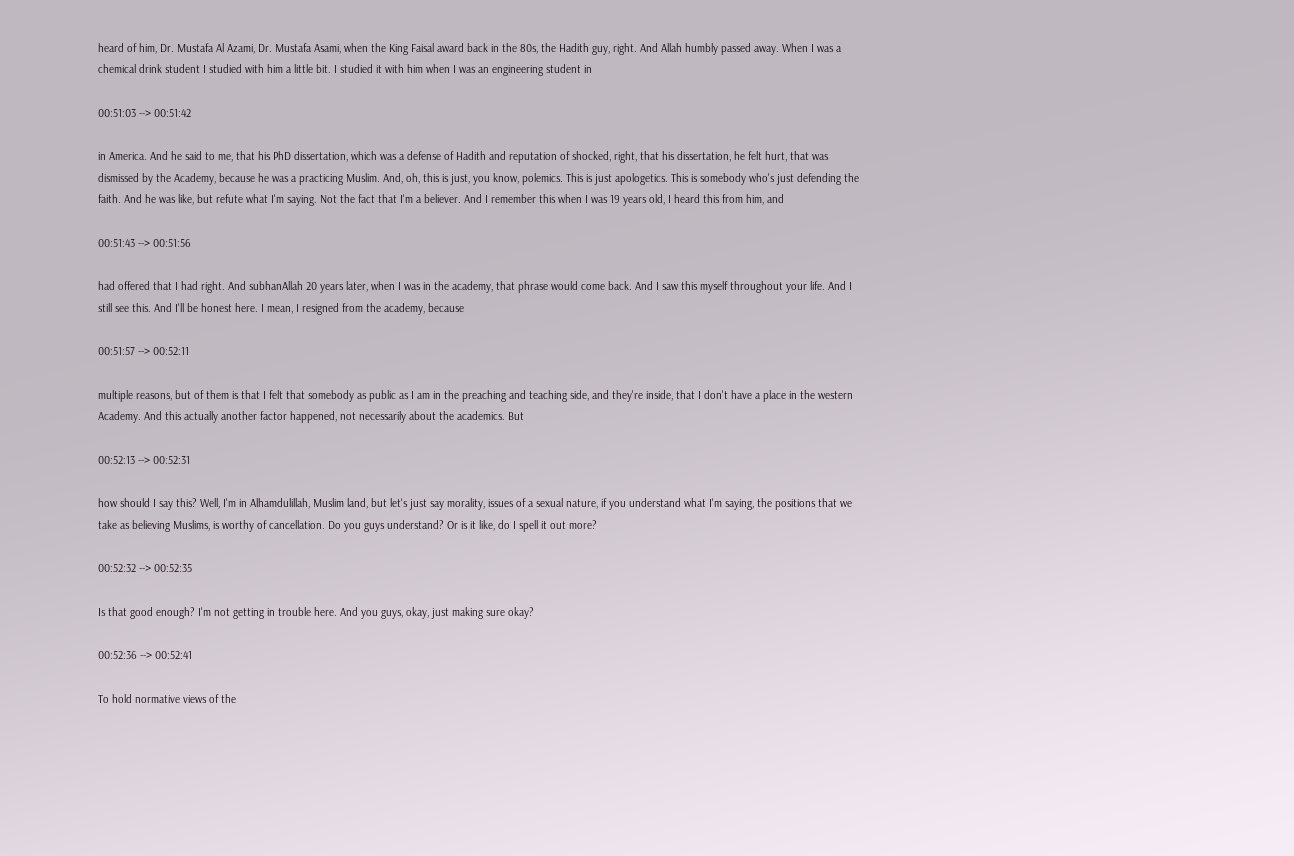heard of him, Dr. Mustafa Al Azami, Dr. Mustafa Asami, when the King Faisal award back in the 80s, the Hadith guy, right. And Allah humbly passed away. When I was a chemical drink student I studied with him a little bit. I studied it with him when I was an engineering student in

00:51:03 --> 00:51:42

in America. And he said to me, that his PhD dissertation, which was a defense of Hadith and reputation of shocked, right, that his dissertation, he felt hurt, that was dismissed by the Academy, because he was a practicing Muslim. And, oh, this is just, you know, polemics. This is just apologetics. This is somebody who's just defending the faith. And he was like, but refute what I'm saying. Not the fact that I'm a believer. And I remember this when I was 19 years old, I heard this from him, and

00:51:43 --> 00:51:56

had offered that I had right. And subhanAllah 20 years later, when I was in the academy, that phrase would come back. And I saw this myself throughout your life. And I still see this. And I'll be honest here. I mean, I resigned from the academy, because

00:51:57 --> 00:52:11

multiple reasons, but of them is that I felt that somebody as public as I am in the preaching and teaching side, and they're inside, that I don't have a place in the western Academy. And this actually another factor happened, not necessarily about the academics. But

00:52:13 --> 00:52:31

how should I say this? Well, I'm in Alhamdulillah, Muslim land, but let's just say morality, issues of a sexual nature, if you understand what I'm saying, the positions that we take as believing Muslims, is worthy of cancellation. Do you guys understand? Or is it like, do I spell it out more?

00:52:32 --> 00:52:35

Is that good enough? I'm not getting in trouble here. And you guys, okay, just making sure okay?

00:52:36 --> 00:52:41

To hold normative views of the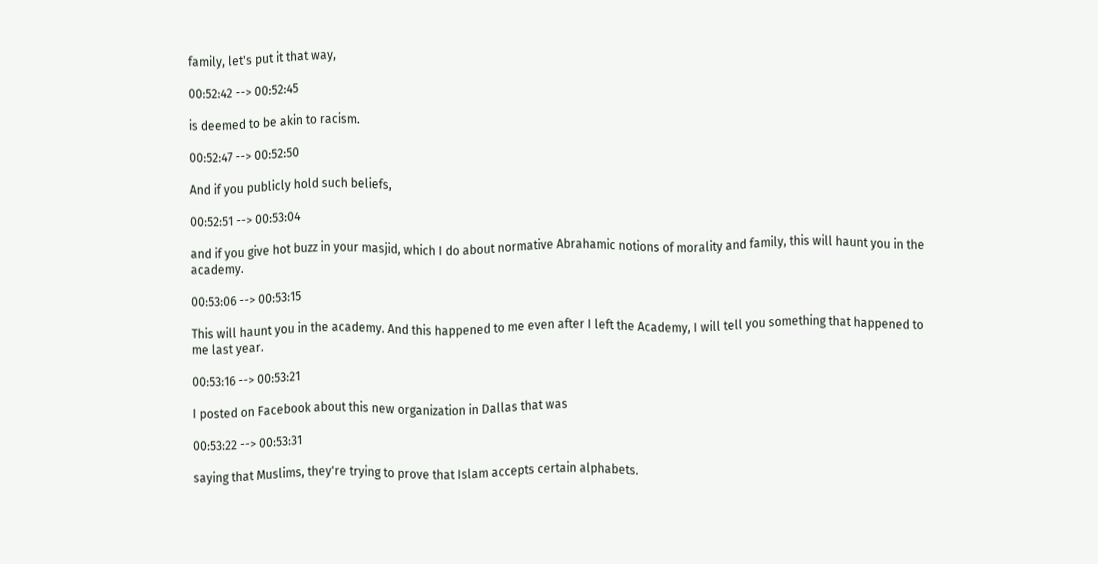family, let's put it that way,

00:52:42 --> 00:52:45

is deemed to be akin to racism.

00:52:47 --> 00:52:50

And if you publicly hold such beliefs,

00:52:51 --> 00:53:04

and if you give hot buzz in your masjid, which I do about normative Abrahamic notions of morality and family, this will haunt you in the academy.

00:53:06 --> 00:53:15

This will haunt you in the academy. And this happened to me even after I left the Academy, I will tell you something that happened to me last year.

00:53:16 --> 00:53:21

I posted on Facebook about this new organization in Dallas that was

00:53:22 --> 00:53:31

saying that Muslims, they're trying to prove that Islam accepts certain alphabets.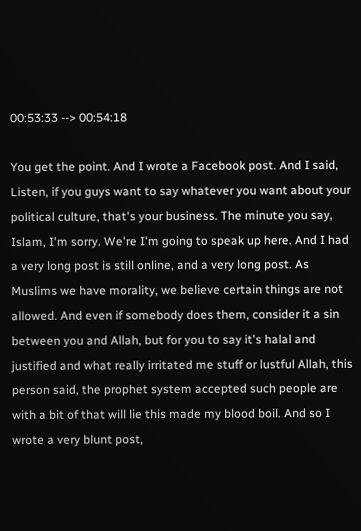00:53:33 --> 00:54:18

You get the point. And I wrote a Facebook post. And I said, Listen, if you guys want to say whatever you want about your political culture, that's your business. The minute you say, Islam, I'm sorry. We're I'm going to speak up here. And I had a very long post is still online, and a very long post. As Muslims we have morality, we believe certain things are not allowed. And even if somebody does them, consider it a sin between you and Allah, but for you to say it's halal and justified and what really irritated me stuff or lustful Allah, this person said, the prophet system accepted such people are with a bit of that will lie this made my blood boil. And so I wrote a very blunt post,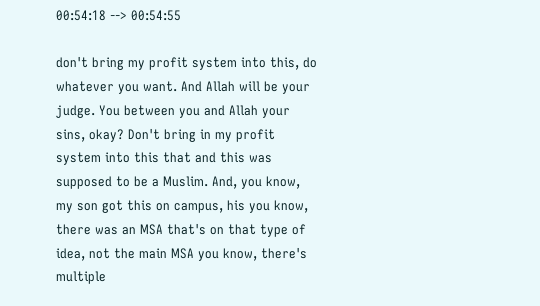00:54:18 --> 00:54:55

don't bring my profit system into this, do whatever you want. And Allah will be your judge. You between you and Allah your sins, okay? Don't bring in my profit system into this that and this was supposed to be a Muslim. And, you know, my son got this on campus, his you know, there was an MSA that's on that type of idea, not the main MSA you know, there's multiple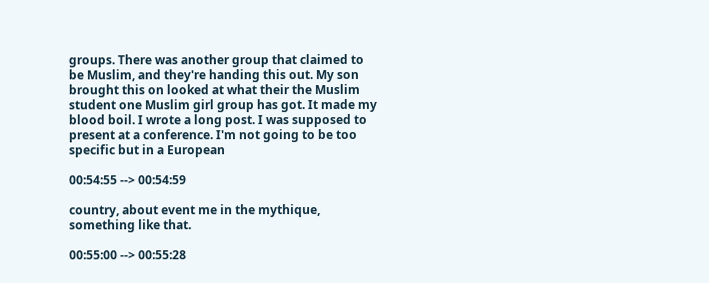groups. There was another group that claimed to be Muslim, and they're handing this out. My son brought this on looked at what their the Muslim student one Muslim girl group has got. It made my blood boil. I wrote a long post. I was supposed to present at a conference. I'm not going to be too specific but in a European

00:54:55 --> 00:54:59

country, about event me in the mythique, something like that.

00:55:00 --> 00:55:28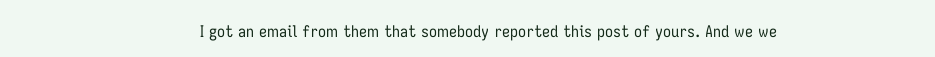I got an email from them that somebody reported this post of yours. And we we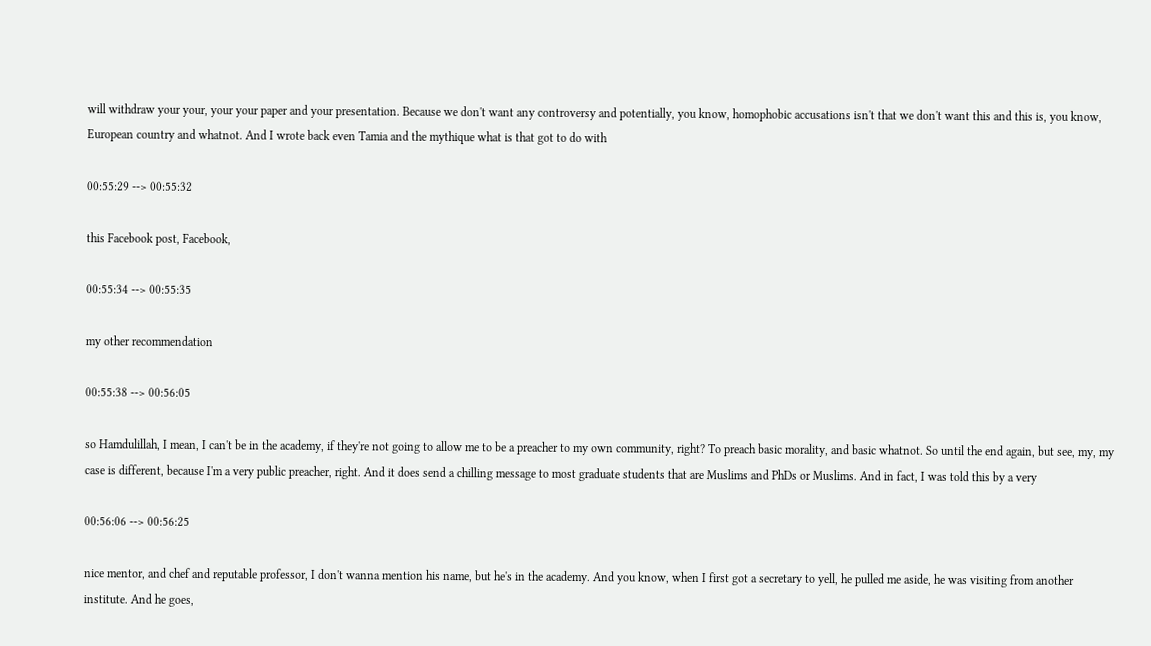will withdraw your your, your your paper and your presentation. Because we don't want any controversy and potentially, you know, homophobic accusations isn't that we don't want this and this is, you know, European country and whatnot. And I wrote back even Tamia and the mythique what is that got to do with

00:55:29 --> 00:55:32

this Facebook post, Facebook,

00:55:34 --> 00:55:35

my other recommendation

00:55:38 --> 00:56:05

so Hamdulillah, I mean, I can't be in the academy, if they're not going to allow me to be a preacher to my own community, right? To preach basic morality, and basic whatnot. So until the end again, but see, my, my case is different, because I'm a very public preacher, right. And it does send a chilling message to most graduate students that are Muslims and PhDs or Muslims. And in fact, I was told this by a very

00:56:06 --> 00:56:25

nice mentor, and chef and reputable professor, I don't wanna mention his name, but he's in the academy. And you know, when I first got a secretary to yell, he pulled me aside, he was visiting from another institute. And he goes,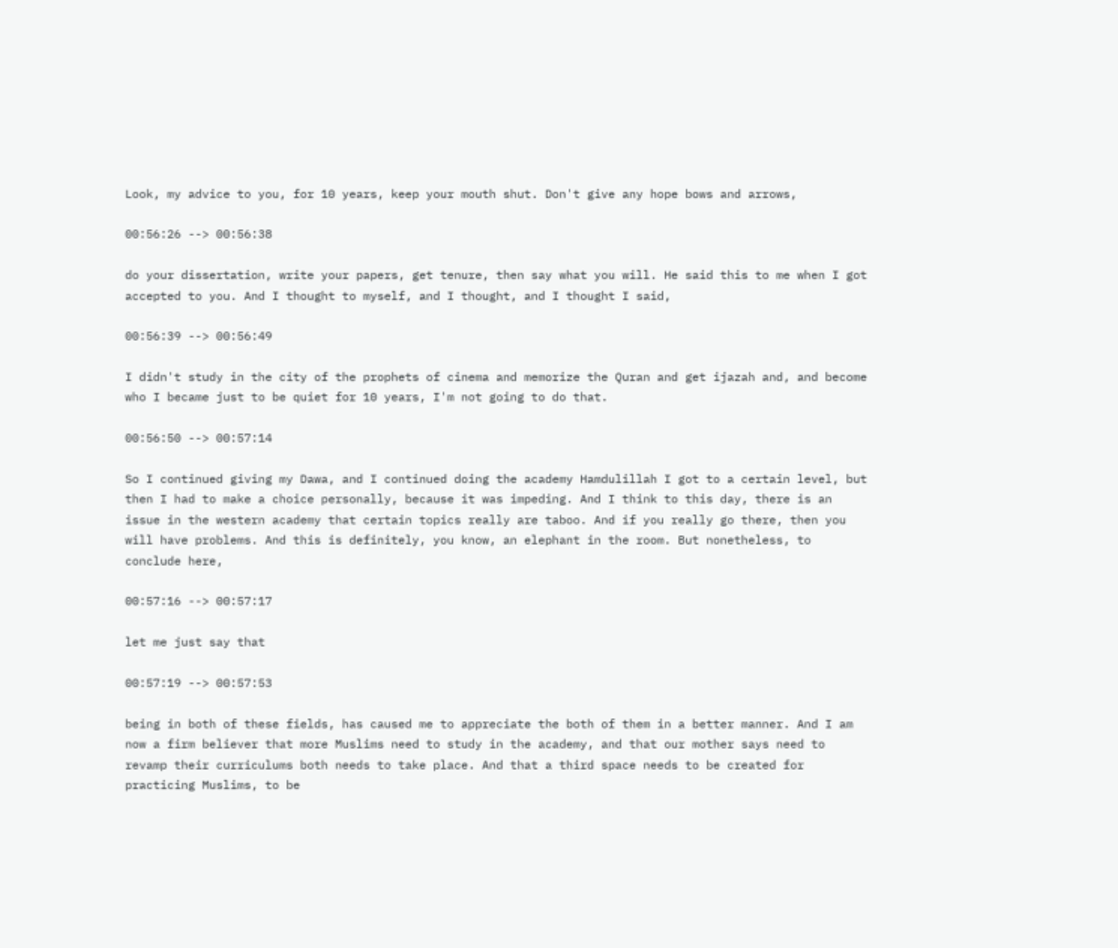Look, my advice to you, for 10 years, keep your mouth shut. Don't give any hope bows and arrows,

00:56:26 --> 00:56:38

do your dissertation, write your papers, get tenure, then say what you will. He said this to me when I got accepted to you. And I thought to myself, and I thought, and I thought I said,

00:56:39 --> 00:56:49

I didn't study in the city of the prophets of cinema and memorize the Quran and get ijazah and, and become who I became just to be quiet for 10 years, I'm not going to do that.

00:56:50 --> 00:57:14

So I continued giving my Dawa, and I continued doing the academy Hamdulillah I got to a certain level, but then I had to make a choice personally, because it was impeding. And I think to this day, there is an issue in the western academy that certain topics really are taboo. And if you really go there, then you will have problems. And this is definitely, you know, an elephant in the room. But nonetheless, to conclude here,

00:57:16 --> 00:57:17

let me just say that

00:57:19 --> 00:57:53

being in both of these fields, has caused me to appreciate the both of them in a better manner. And I am now a firm believer that more Muslims need to study in the academy, and that our mother says need to revamp their curriculums both needs to take place. And that a third space needs to be created for practicing Muslims, to be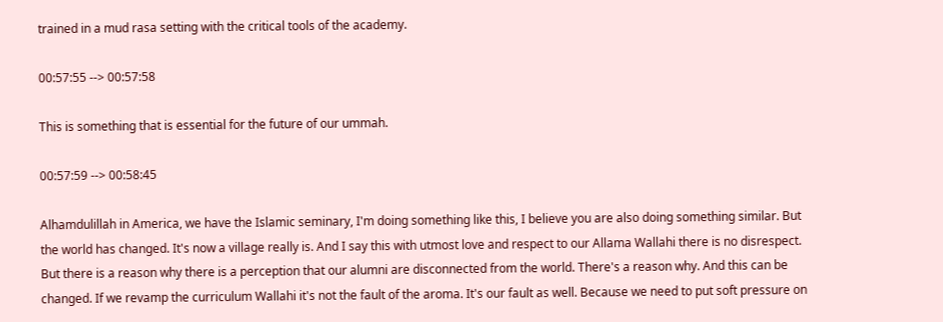trained in a mud rasa setting with the critical tools of the academy.

00:57:55 --> 00:57:58

This is something that is essential for the future of our ummah.

00:57:59 --> 00:58:45

Alhamdulillah in America, we have the Islamic seminary, I'm doing something like this, I believe you are also doing something similar. But the world has changed. It's now a village really is. And I say this with utmost love and respect to our Allama Wallahi there is no disrespect. But there is a reason why there is a perception that our alumni are disconnected from the world. There's a reason why. And this can be changed. If we revamp the curriculum Wallahi it's not the fault of the aroma. It's our fault as well. Because we need to put soft pressure on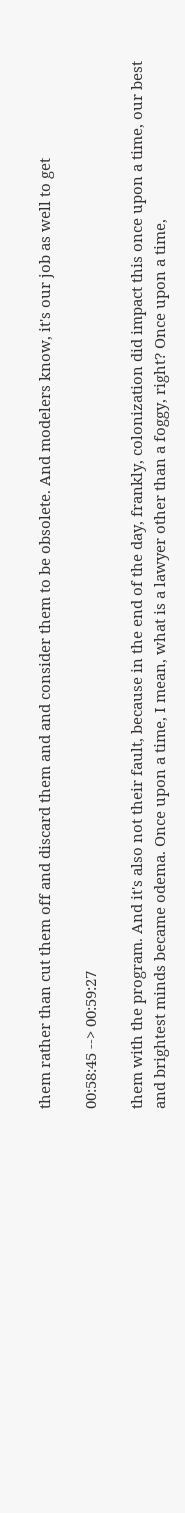them rather than cut them off and discard them and and consider them to be obsolete. And modelers know, it's our job as well to get

00:58:45 --> 00:59:27

them with the program. And it's also not their fault, because in the end of the day, frankly, colonization did impact this once upon a time, our best and brightest minds became odema. Once upon a time, I mean, what is a lawyer other than a foggy, right? Once upon a time,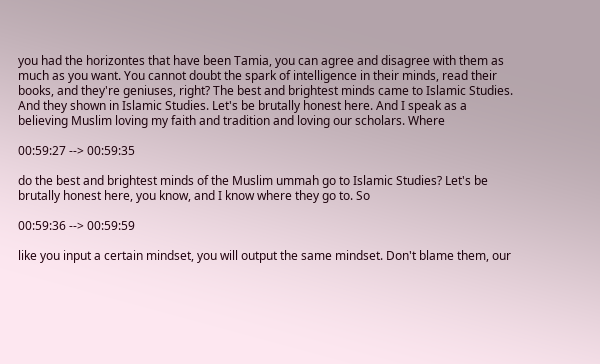you had the horizontes that have been Tamia, you can agree and disagree with them as much as you want. You cannot doubt the spark of intelligence in their minds, read their books, and they're geniuses, right? The best and brightest minds came to Islamic Studies. And they shown in Islamic Studies. Let's be brutally honest here. And I speak as a believing Muslim loving my faith and tradition and loving our scholars. Where

00:59:27 --> 00:59:35

do the best and brightest minds of the Muslim ummah go to Islamic Studies? Let's be brutally honest here, you know, and I know where they go to. So

00:59:36 --> 00:59:59

like you input a certain mindset, you will output the same mindset. Don't blame them, our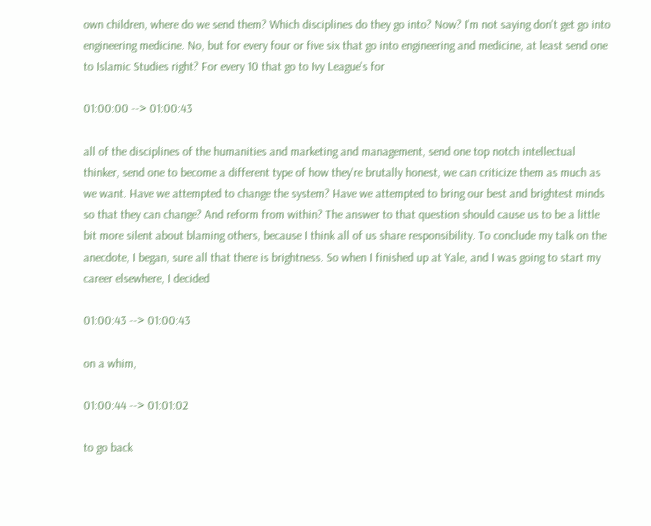own children, where do we send them? Which disciplines do they go into? Now? I'm not saying don't get go into engineering medicine. No, but for every four or five six that go into engineering and medicine, at least send one to Islamic Studies right? For every 10 that go to Ivy League's for

01:00:00 --> 01:00:43

all of the disciplines of the humanities and marketing and management, send one top notch intellectual thinker, send one to become a different type of how they're brutally honest, we can criticize them as much as we want. Have we attempted to change the system? Have we attempted to bring our best and brightest minds so that they can change? And reform from within? The answer to that question should cause us to be a little bit more silent about blaming others, because I think all of us share responsibility. To conclude my talk on the anecdote, I began, sure all that there is brightness. So when I finished up at Yale, and I was going to start my career elsewhere, I decided

01:00:43 --> 01:00:43

on a whim,

01:00:44 --> 01:01:02

to go back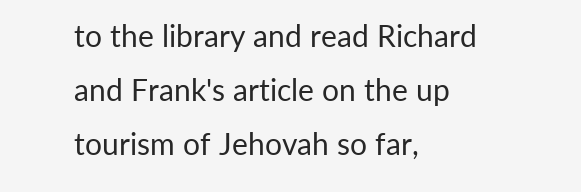to the library and read Richard and Frank's article on the up tourism of Jehovah so far,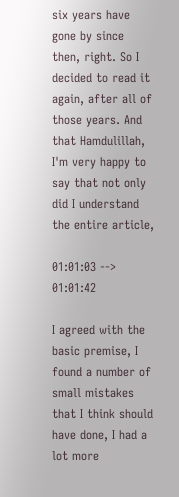six years have gone by since then, right. So I decided to read it again, after all of those years. And that Hamdulillah, I'm very happy to say that not only did I understand the entire article,

01:01:03 --> 01:01:42

I agreed with the basic premise, I found a number of small mistakes that I think should have done, I had a lot more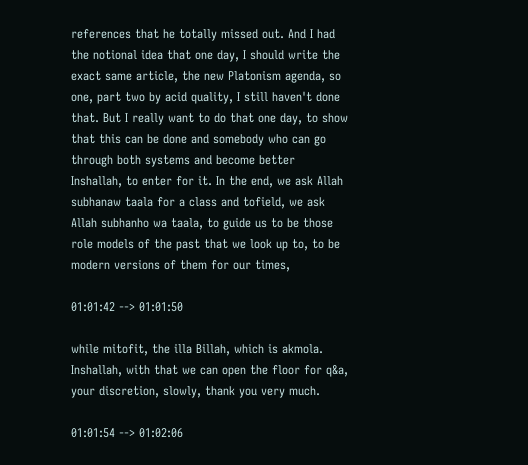references that he totally missed out. And I had the notional idea that one day, I should write the exact same article, the new Platonism agenda, so one, part two by acid quality, I still haven't done that. But I really want to do that one day, to show that this can be done and somebody who can go through both systems and become better Inshallah, to enter for it. In the end, we ask Allah subhanaw taala for a class and tofield, we ask Allah subhanho wa taala, to guide us to be those role models of the past that we look up to, to be modern versions of them for our times,

01:01:42 --> 01:01:50

while mitofit, the illa Billah, which is akmola. Inshallah, with that we can open the floor for q&a, your discretion, slowly, thank you very much.

01:01:54 --> 01:02:06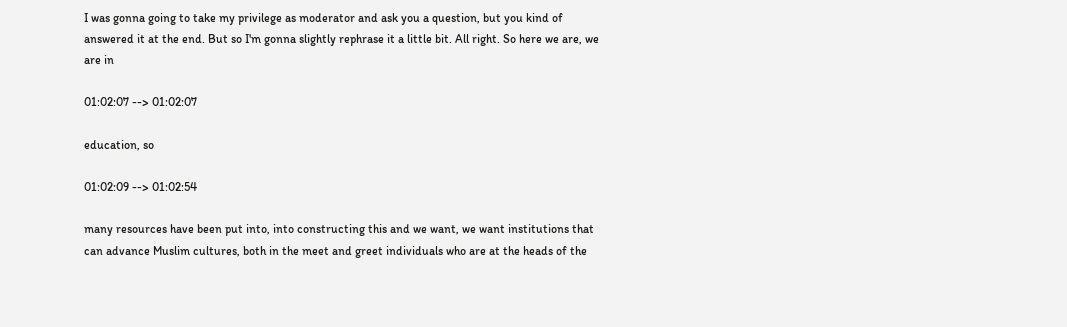I was gonna going to take my privilege as moderator and ask you a question, but you kind of answered it at the end. But so I'm gonna slightly rephrase it a little bit. All right. So here we are, we are in

01:02:07 --> 01:02:07

education, so

01:02:09 --> 01:02:54

many resources have been put into, into constructing this and we want, we want institutions that can advance Muslim cultures, both in the meet and greet individuals who are at the heads of the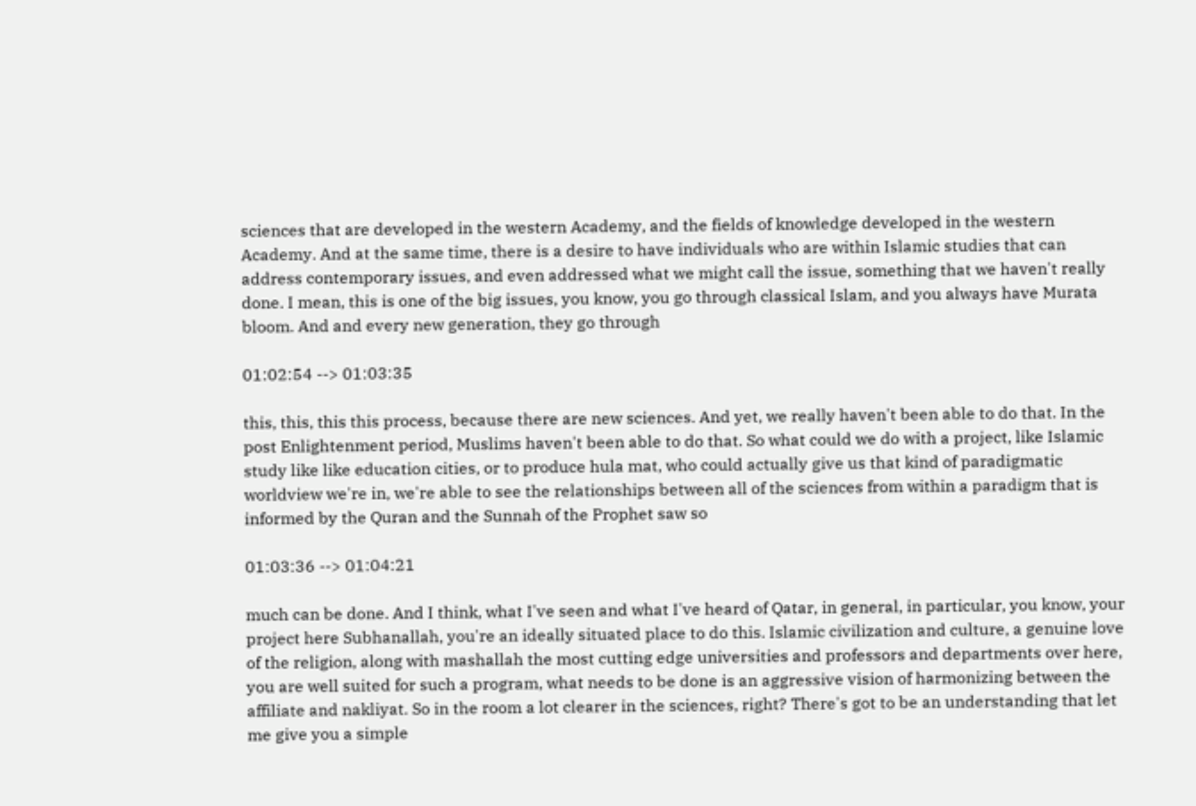sciences that are developed in the western Academy, and the fields of knowledge developed in the western Academy. And at the same time, there is a desire to have individuals who are within Islamic studies that can address contemporary issues, and even addressed what we might call the issue, something that we haven't really done. I mean, this is one of the big issues, you know, you go through classical Islam, and you always have Murata bloom. And and every new generation, they go through

01:02:54 --> 01:03:35

this, this, this this process, because there are new sciences. And yet, we really haven't been able to do that. In the post Enlightenment period, Muslims haven't been able to do that. So what could we do with a project, like Islamic study like like education cities, or to produce hula mat, who could actually give us that kind of paradigmatic worldview we're in, we're able to see the relationships between all of the sciences from within a paradigm that is informed by the Quran and the Sunnah of the Prophet saw so

01:03:36 --> 01:04:21

much can be done. And I think, what I've seen and what I've heard of Qatar, in general, in particular, you know, your project here Subhanallah, you're an ideally situated place to do this. Islamic civilization and culture, a genuine love of the religion, along with mashallah the most cutting edge universities and professors and departments over here, you are well suited for such a program, what needs to be done is an aggressive vision of harmonizing between the affiliate and nakliyat. So in the room a lot clearer in the sciences, right? There's got to be an understanding that let me give you a simple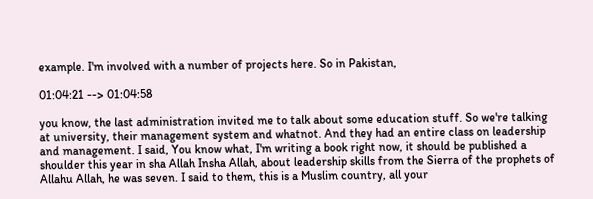example. I'm involved with a number of projects here. So in Pakistan,

01:04:21 --> 01:04:58

you know, the last administration invited me to talk about some education stuff. So we're talking at university, their management system and whatnot. And they had an entire class on leadership and management. I said, You know what, I'm writing a book right now, it should be published a shoulder this year in sha Allah Insha Allah, about leadership skills from the Sierra of the prophets of Allahu Allah, he was seven. I said to them, this is a Muslim country, all your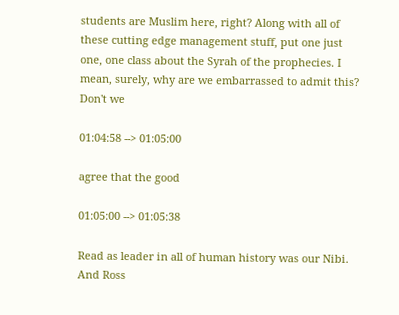students are Muslim here, right? Along with all of these cutting edge management stuff, put one just one, one class about the Syrah of the prophecies. I mean, surely, why are we embarrassed to admit this? Don't we

01:04:58 --> 01:05:00

agree that the good

01:05:00 --> 01:05:38

Read as leader in all of human history was our Nibi. And Ross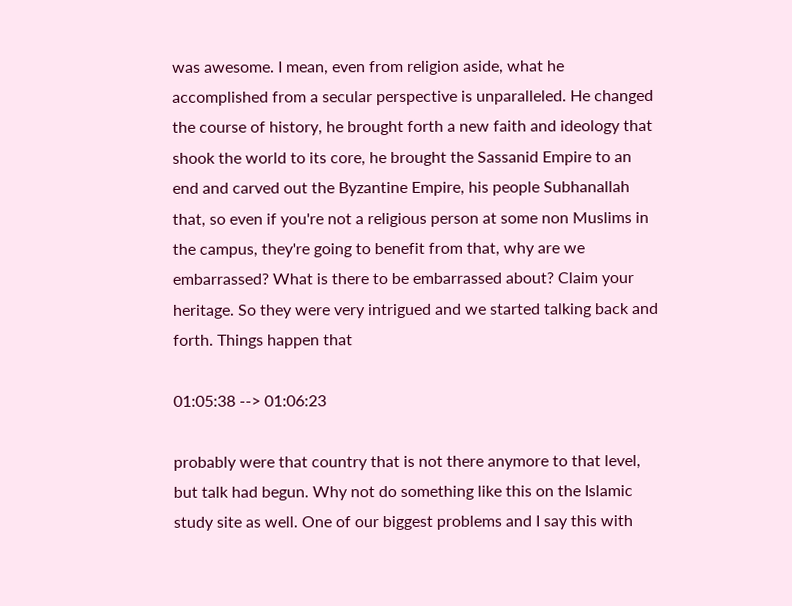was awesome. I mean, even from religion aside, what he accomplished from a secular perspective is unparalleled. He changed the course of history, he brought forth a new faith and ideology that shook the world to its core, he brought the Sassanid Empire to an end and carved out the Byzantine Empire, his people Subhanallah that, so even if you're not a religious person at some non Muslims in the campus, they're going to benefit from that, why are we embarrassed? What is there to be embarrassed about? Claim your heritage. So they were very intrigued and we started talking back and forth. Things happen that

01:05:38 --> 01:06:23

probably were that country that is not there anymore to that level, but talk had begun. Why not do something like this on the Islamic study site as well. One of our biggest problems and I say this with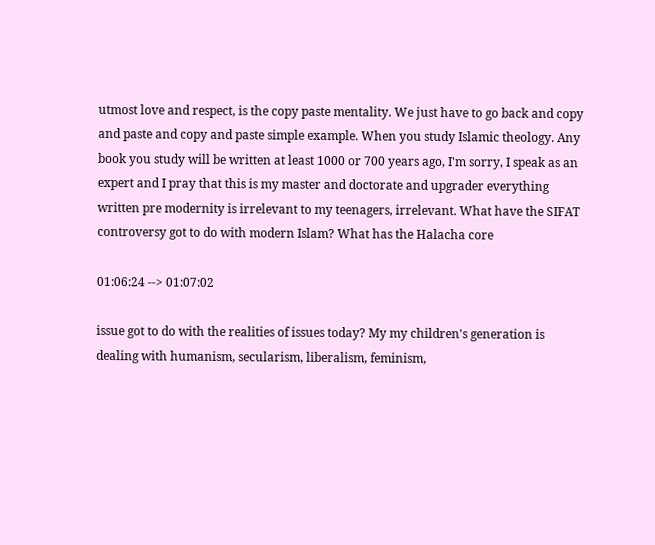utmost love and respect, is the copy paste mentality. We just have to go back and copy and paste and copy and paste simple example. When you study Islamic theology. Any book you study will be written at least 1000 or 700 years ago, I'm sorry, I speak as an expert and I pray that this is my master and doctorate and upgrader everything written pre modernity is irrelevant to my teenagers, irrelevant. What have the SIFAT controversy got to do with modern Islam? What has the Halacha core

01:06:24 --> 01:07:02

issue got to do with the realities of issues today? My my children's generation is dealing with humanism, secularism, liberalism, feminism,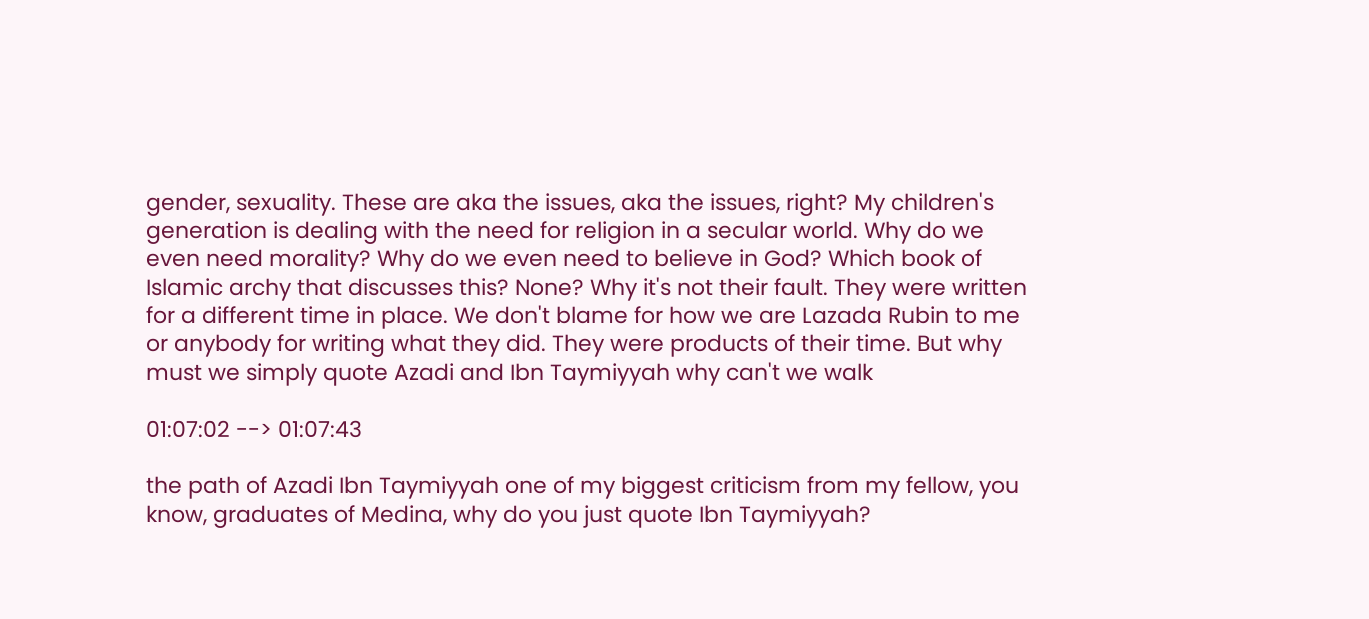gender, sexuality. These are aka the issues, aka the issues, right? My children's generation is dealing with the need for religion in a secular world. Why do we even need morality? Why do we even need to believe in God? Which book of Islamic archy that discusses this? None? Why it's not their fault. They were written for a different time in place. We don't blame for how we are Lazada Rubin to me or anybody for writing what they did. They were products of their time. But why must we simply quote Azadi and Ibn Taymiyyah why can't we walk

01:07:02 --> 01:07:43

the path of Azadi Ibn Taymiyyah one of my biggest criticism from my fellow, you know, graduates of Medina, why do you just quote Ibn Taymiyyah?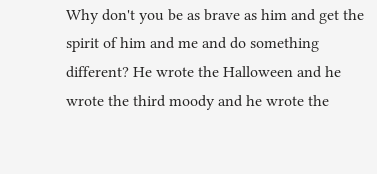Why don't you be as brave as him and get the spirit of him and me and do something different? He wrote the Halloween and he wrote the third moody and he wrote the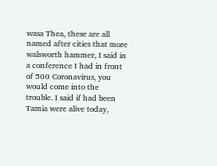wasa Thea, these are all named after cities that more walsworth hammer, I said in a conference I had in front of 500 Coronavirus, you would come into the trouble. I said if had been Tamia were alive today,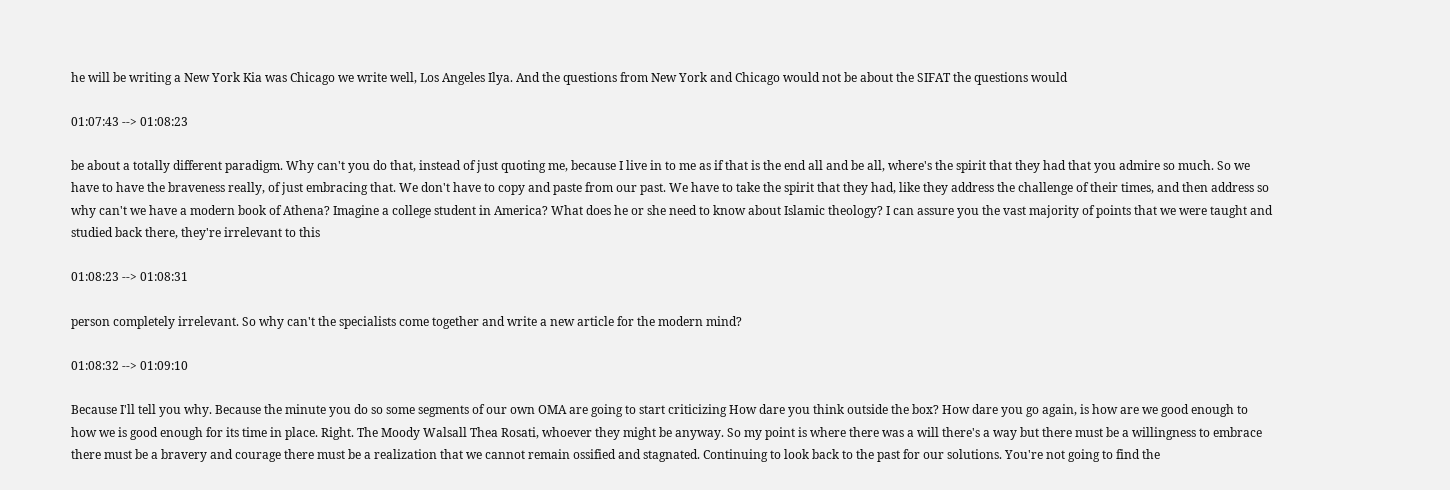he will be writing a New York Kia was Chicago we write well, Los Angeles Ilya. And the questions from New York and Chicago would not be about the SIFAT the questions would

01:07:43 --> 01:08:23

be about a totally different paradigm. Why can't you do that, instead of just quoting me, because I live in to me as if that is the end all and be all, where's the spirit that they had that you admire so much. So we have to have the braveness really, of just embracing that. We don't have to copy and paste from our past. We have to take the spirit that they had, like they address the challenge of their times, and then address so why can't we have a modern book of Athena? Imagine a college student in America? What does he or she need to know about Islamic theology? I can assure you the vast majority of points that we were taught and studied back there, they're irrelevant to this

01:08:23 --> 01:08:31

person completely irrelevant. So why can't the specialists come together and write a new article for the modern mind?

01:08:32 --> 01:09:10

Because I'll tell you why. Because the minute you do so some segments of our own OMA are going to start criticizing How dare you think outside the box? How dare you go again, is how are we good enough to how we is good enough for its time in place. Right. The Moody Walsall Thea Rosati, whoever they might be anyway. So my point is where there was a will there's a way but there must be a willingness to embrace there must be a bravery and courage there must be a realization that we cannot remain ossified and stagnated. Continuing to look back to the past for our solutions. You're not going to find the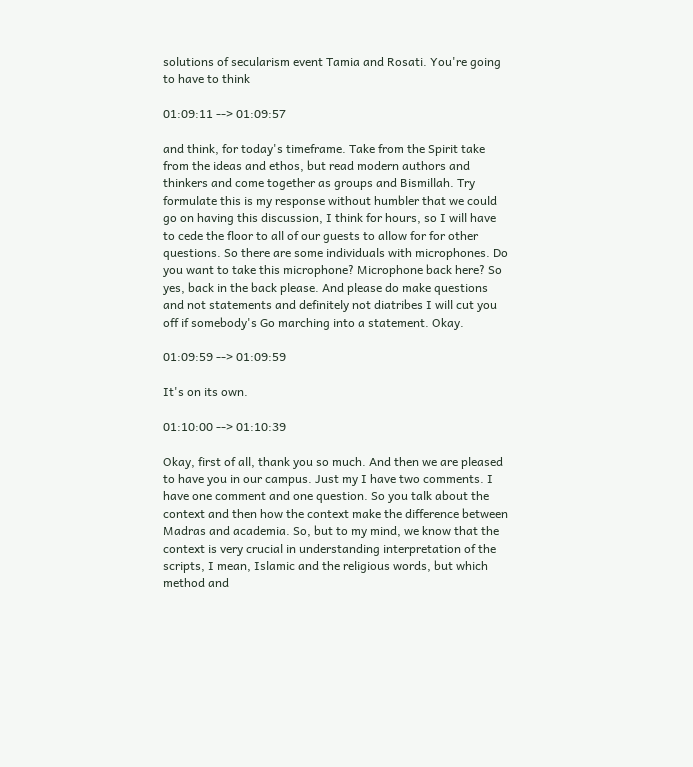solutions of secularism event Tamia and Rosati. You're going to have to think

01:09:11 --> 01:09:57

and think, for today's timeframe. Take from the Spirit take from the ideas and ethos, but read modern authors and thinkers and come together as groups and Bismillah. Try formulate this is my response without humbler that we could go on having this discussion, I think for hours, so I will have to cede the floor to all of our guests to allow for for other questions. So there are some individuals with microphones. Do you want to take this microphone? Microphone back here? So yes, back in the back please. And please do make questions and not statements and definitely not diatribes I will cut you off if somebody's Go marching into a statement. Okay.

01:09:59 --> 01:09:59

It's on its own.

01:10:00 --> 01:10:39

Okay, first of all, thank you so much. And then we are pleased to have you in our campus. Just my I have two comments. I have one comment and one question. So you talk about the context and then how the context make the difference between Madras and academia. So, but to my mind, we know that the context is very crucial in understanding interpretation of the scripts, I mean, Islamic and the religious words, but which method and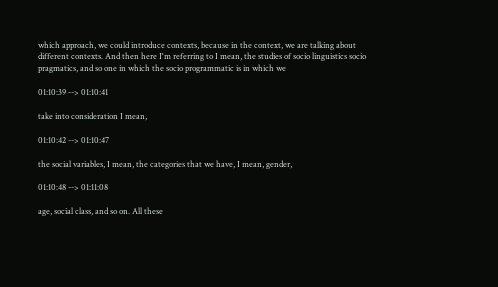which approach, we could introduce contexts, because in the context, we are talking about different contexts. And then here I'm referring to I mean, the studies of socio linguistics socio pragmatics, and so one in which the socio programmatic is in which we

01:10:39 --> 01:10:41

take into consideration I mean,

01:10:42 --> 01:10:47

the social variables, I mean, the categories that we have, I mean, gender,

01:10:48 --> 01:11:08

age, social class, and so on. All these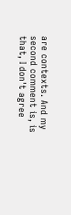are contexts. And my second comment is, is that, I don't agree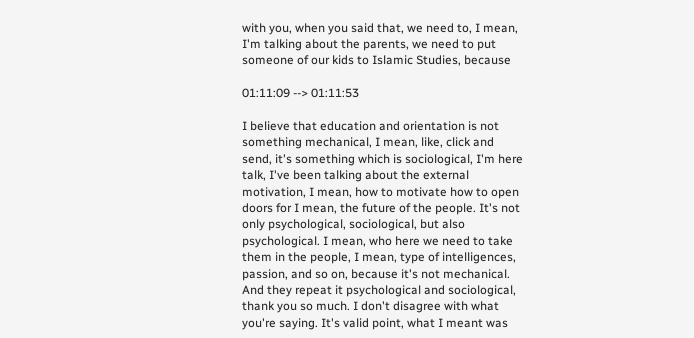with you, when you said that, we need to, I mean, I'm talking about the parents, we need to put someone of our kids to Islamic Studies, because

01:11:09 --> 01:11:53

I believe that education and orientation is not something mechanical, I mean, like, click and send, it's something which is sociological, I'm here talk, I've been talking about the external motivation, I mean, how to motivate how to open doors for I mean, the future of the people. It's not only psychological, sociological, but also psychological. I mean, who here we need to take them in the people, I mean, type of intelligences, passion, and so on, because it's not mechanical. And they repeat it psychological and sociological, thank you so much. I don't disagree with what you're saying. It's valid point, what I meant was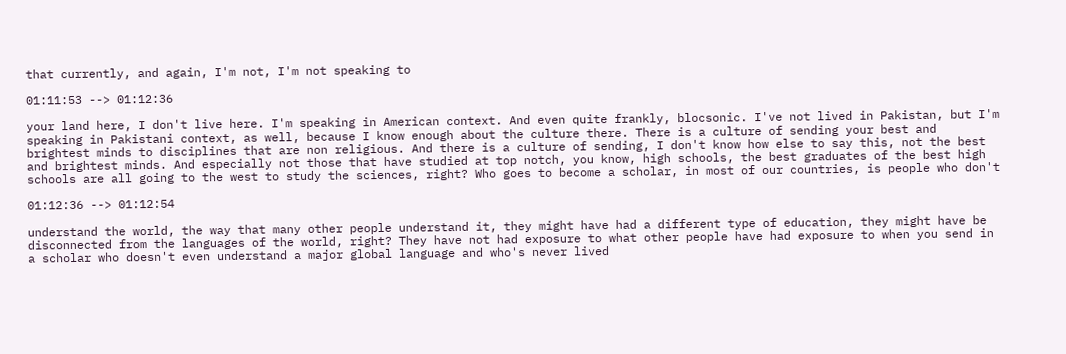that currently, and again, I'm not, I'm not speaking to

01:11:53 --> 01:12:36

your land here, I don't live here. I'm speaking in American context. And even quite frankly, blocsonic. I've not lived in Pakistan, but I'm speaking in Pakistani context, as well, because I know enough about the culture there. There is a culture of sending your best and brightest minds to disciplines that are non religious. And there is a culture of sending, I don't know how else to say this, not the best and brightest minds. And especially not those that have studied at top notch, you know, high schools, the best graduates of the best high schools are all going to the west to study the sciences, right? Who goes to become a scholar, in most of our countries, is people who don't

01:12:36 --> 01:12:54

understand the world, the way that many other people understand it, they might have had a different type of education, they might have be disconnected from the languages of the world, right? They have not had exposure to what other people have had exposure to when you send in a scholar who doesn't even understand a major global language and who's never lived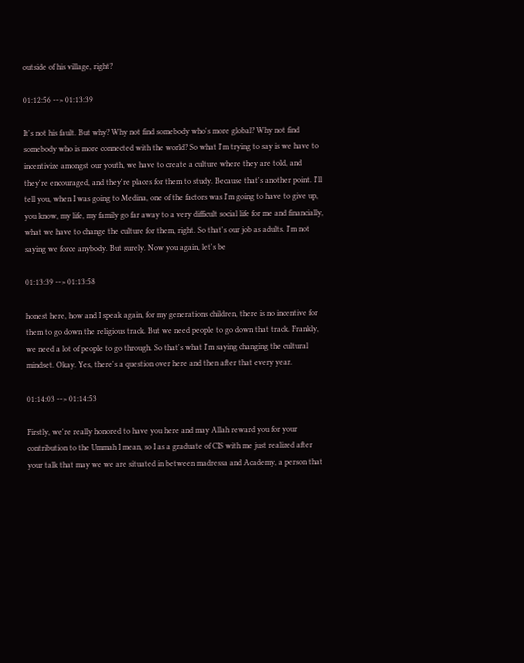outside of his village, right?

01:12:56 --> 01:13:39

It's not his fault. But why? Why not find somebody who's more global? Why not find somebody who is more connected with the world? So what I'm trying to say is we have to incentivize amongst our youth, we have to create a culture where they are told, and they're encouraged, and they're places for them to study. Because that's another point. I'll tell you, when I was going to Medina, one of the factors was I'm going to have to give up, you know, my life, my family go far away to a very difficult social life for me and financially, what we have to change the culture for them, right. So that's our job as adults. I'm not saying we force anybody. But surely. Now you again, let's be

01:13:39 --> 01:13:58

honest here, how and I speak again, for my generations children, there is no incentive for them to go down the religious track. But we need people to go down that track. Frankly, we need a lot of people to go through. So that's what I'm saying changing the cultural mindset. Okay. Yes, there's a question over here and then after that every year.

01:14:03 --> 01:14:53

Firstly, we're really honored to have you here and may Allah reward you for your contribution to the Ummah I mean, so I as a graduate of CIS with me just realized after your talk that may we we are situated in between madressa and Academy, a person that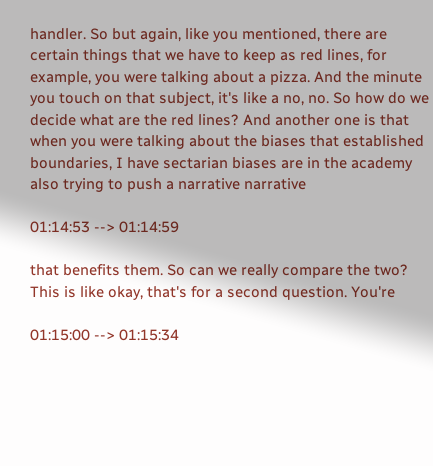handler. So but again, like you mentioned, there are certain things that we have to keep as red lines, for example, you were talking about a pizza. And the minute you touch on that subject, it's like a no, no. So how do we decide what are the red lines? And another one is that when you were talking about the biases that established boundaries, I have sectarian biases are in the academy also trying to push a narrative narrative

01:14:53 --> 01:14:59

that benefits them. So can we really compare the two? This is like okay, that's for a second question. You're

01:15:00 --> 01:15:34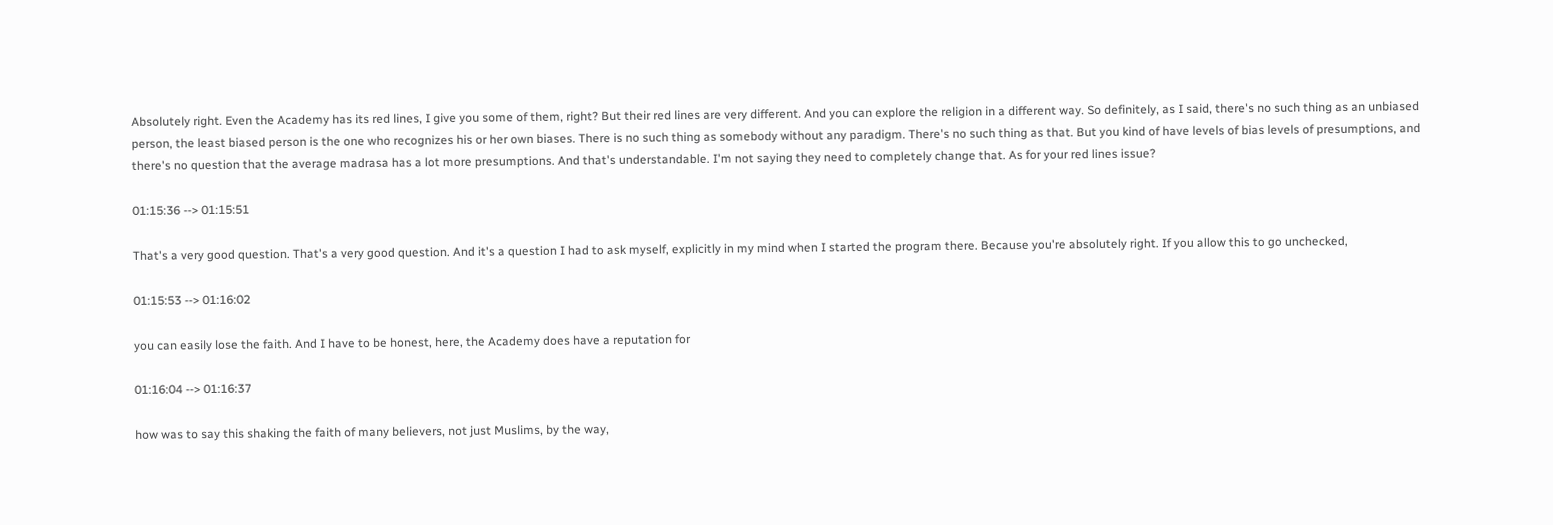Absolutely right. Even the Academy has its red lines, I give you some of them, right? But their red lines are very different. And you can explore the religion in a different way. So definitely, as I said, there's no such thing as an unbiased person, the least biased person is the one who recognizes his or her own biases. There is no such thing as somebody without any paradigm. There's no such thing as that. But you kind of have levels of bias levels of presumptions, and there's no question that the average madrasa has a lot more presumptions. And that's understandable. I'm not saying they need to completely change that. As for your red lines issue?

01:15:36 --> 01:15:51

That's a very good question. That's a very good question. And it's a question I had to ask myself, explicitly in my mind when I started the program there. Because you're absolutely right. If you allow this to go unchecked,

01:15:53 --> 01:16:02

you can easily lose the faith. And I have to be honest, here, the Academy does have a reputation for

01:16:04 --> 01:16:37

how was to say this shaking the faith of many believers, not just Muslims, by the way,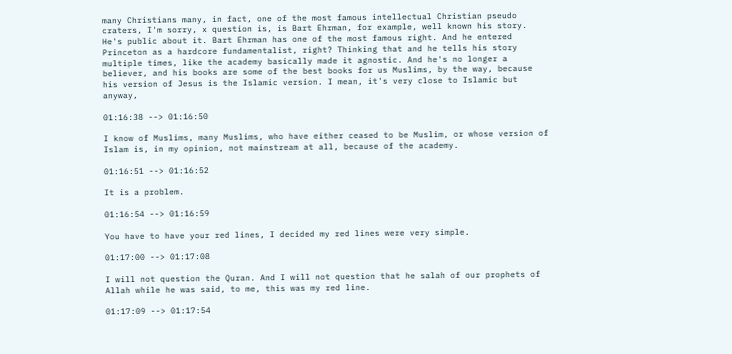many Christians many, in fact, one of the most famous intellectual Christian pseudo craters, I'm sorry, x question is, is Bart Ehrman, for example, well known his story. He's public about it. Bart Ehrman has one of the most famous right. And he entered Princeton as a hardcore fundamentalist, right? Thinking that and he tells his story multiple times, like the academy basically made it agnostic. And he's no longer a believer, and his books are some of the best books for us Muslims, by the way, because his version of Jesus is the Islamic version. I mean, it's very close to Islamic but anyway,

01:16:38 --> 01:16:50

I know of Muslims, many Muslims, who have either ceased to be Muslim, or whose version of Islam is, in my opinion, not mainstream at all, because of the academy.

01:16:51 --> 01:16:52

It is a problem.

01:16:54 --> 01:16:59

You have to have your red lines, I decided my red lines were very simple.

01:17:00 --> 01:17:08

I will not question the Quran. And I will not question that he salah of our prophets of Allah while he was said, to me, this was my red line.

01:17:09 --> 01:17:54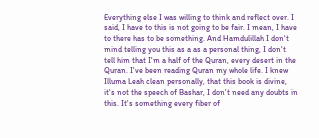Everything else I was willing to think and reflect over. I said, I have to this is not going to be fair. I mean, I have to there has to be something. And Hamdulillah I don't mind telling you this as a as a personal thing, I don't tell him that I'm a half of the Quran, every desert in the Quran. I've been reading Quran my whole life. I knew Illuma Leah clean personally, that this book is divine, it's not the speech of Bashar, I don't need any doubts in this. It's something every fiber of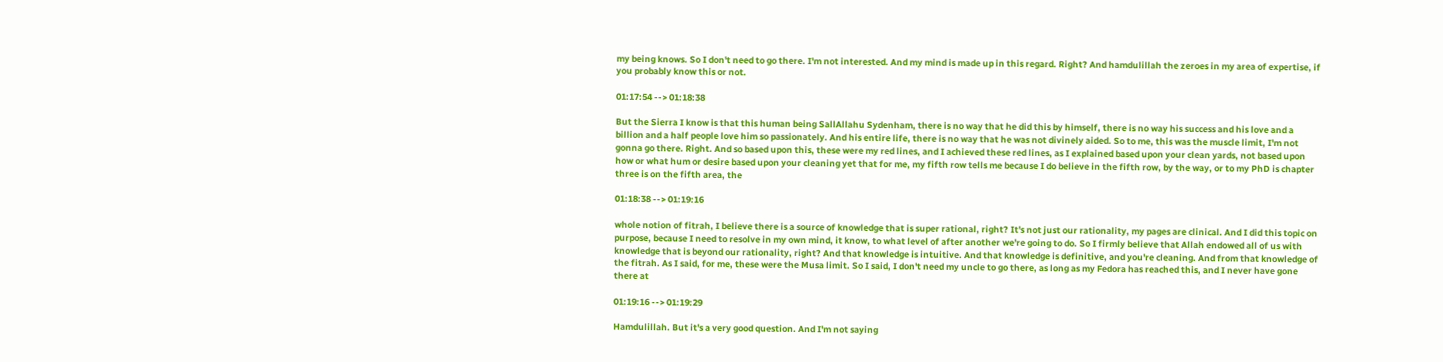my being knows. So I don't need to go there. I'm not interested. And my mind is made up in this regard. Right? And hamdulillah the zeroes in my area of expertise, if you probably know this or not.

01:17:54 --> 01:18:38

But the Sierra I know is that this human being SallAllahu Sydenham, there is no way that he did this by himself, there is no way his success and his love and a billion and a half people love him so passionately. And his entire life, there is no way that he was not divinely aided. So to me, this was the muscle limit, I'm not gonna go there. Right. And so based upon this, these were my red lines, and I achieved these red lines, as I explained based upon your clean yards, not based upon how or what hum or desire based upon your cleaning yet that for me, my fifth row tells me because I do believe in the fifth row, by the way, or to my PhD is chapter three is on the fifth area, the

01:18:38 --> 01:19:16

whole notion of fitrah, I believe there is a source of knowledge that is super rational, right? It's not just our rationality, my pages are clinical. And I did this topic on purpose, because I need to resolve in my own mind, it know, to what level of after another we're going to do. So I firmly believe that Allah endowed all of us with knowledge that is beyond our rationality, right? And that knowledge is intuitive. And that knowledge is definitive, and you're cleaning. And from that knowledge of the fitrah. As I said, for me, these were the Musa limit. So I said, I don't need my uncle to go there, as long as my Fedora has reached this, and I never have gone there at

01:19:16 --> 01:19:29

Hamdulillah. But it's a very good question. And I'm not saying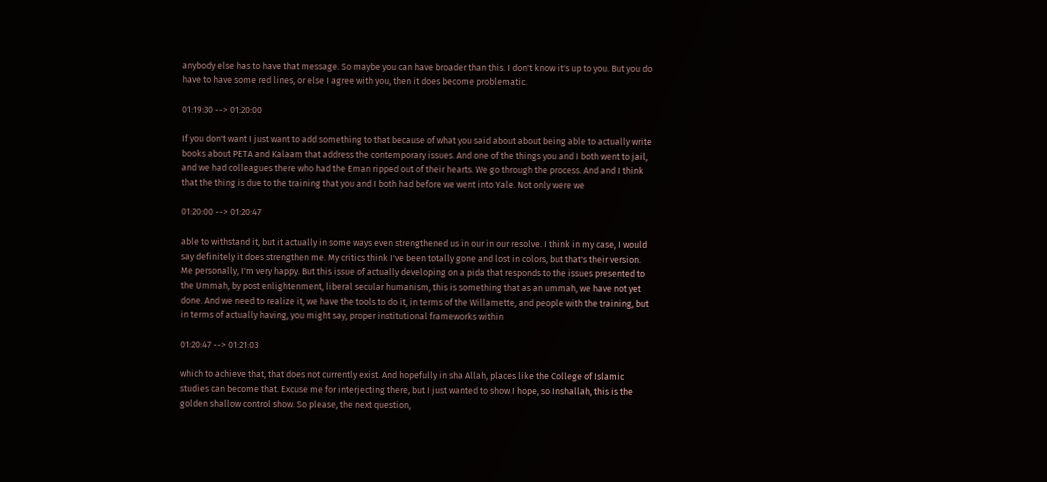anybody else has to have that message. So maybe you can have broader than this. I don't know it's up to you. But you do have to have some red lines, or else I agree with you, then it does become problematic.

01:19:30 --> 01:20:00

If you don't want I just want to add something to that because of what you said about about being able to actually write books about PETA and Kalaam that address the contemporary issues. And one of the things you and I both went to jail, and we had colleagues there who had the Eman ripped out of their hearts. We go through the process. And and I think that the thing is due to the training that you and I both had before we went into Yale. Not only were we

01:20:00 --> 01:20:47

able to withstand it, but it actually in some ways even strengthened us in our in our resolve. I think in my case, I would say definitely it does strengthen me. My critics think I've been totally gone and lost in colors, but that's their version. Me personally, I'm very happy. But this issue of actually developing on a pida that responds to the issues presented to the Ummah, by post enlightenment, liberal secular humanism, this is something that as an ummah, we have not yet done. And we need to realize it, we have the tools to do it, in terms of the Willamette, and people with the training, but in terms of actually having, you might say, proper institutional frameworks within

01:20:47 --> 01:21:03

which to achieve that, that does not currently exist. And hopefully in sha Allah, places like the College of Islamic studies can become that. Excuse me for interjecting there, but I just wanted to show I hope, so Inshallah, this is the golden shallow control show. So please, the next question,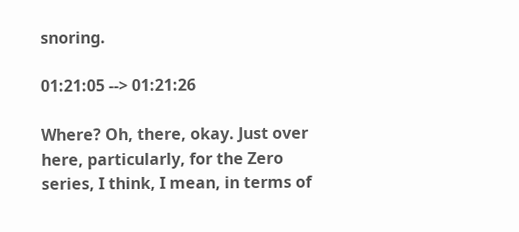snoring.

01:21:05 --> 01:21:26

Where? Oh, there, okay. Just over here, particularly, for the Zero series, I think, I mean, in terms of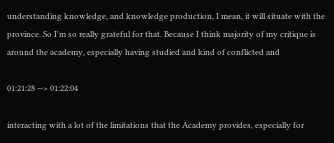understanding knowledge, and knowledge production, I mean, it will situate with the province. So I'm so really grateful for that. Because I think majority of my critique is around the academy, especially having studied and kind of conflicted and

01:21:28 --> 01:22:04

interacting with a lot of the limitations that the Academy provides, especially for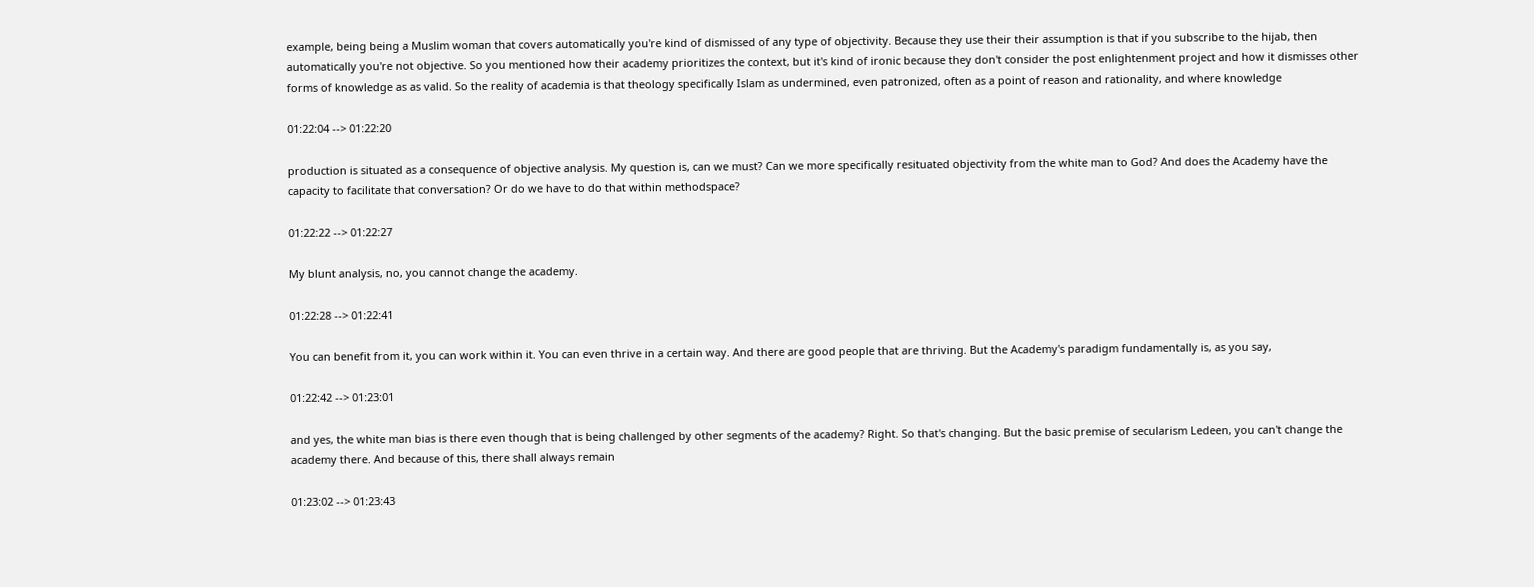example, being being a Muslim woman that covers automatically you're kind of dismissed of any type of objectivity. Because they use their their assumption is that if you subscribe to the hijab, then automatically you're not objective. So you mentioned how their academy prioritizes the context, but it's kind of ironic because they don't consider the post enlightenment project and how it dismisses other forms of knowledge as as valid. So the reality of academia is that theology specifically Islam as undermined, even patronized, often as a point of reason and rationality, and where knowledge

01:22:04 --> 01:22:20

production is situated as a consequence of objective analysis. My question is, can we must? Can we more specifically resituated objectivity from the white man to God? And does the Academy have the capacity to facilitate that conversation? Or do we have to do that within methodspace?

01:22:22 --> 01:22:27

My blunt analysis, no, you cannot change the academy.

01:22:28 --> 01:22:41

You can benefit from it, you can work within it. You can even thrive in a certain way. And there are good people that are thriving. But the Academy's paradigm fundamentally is, as you say,

01:22:42 --> 01:23:01

and yes, the white man bias is there even though that is being challenged by other segments of the academy? Right. So that's changing. But the basic premise of secularism Ledeen, you can't change the academy there. And because of this, there shall always remain

01:23:02 --> 01:23:43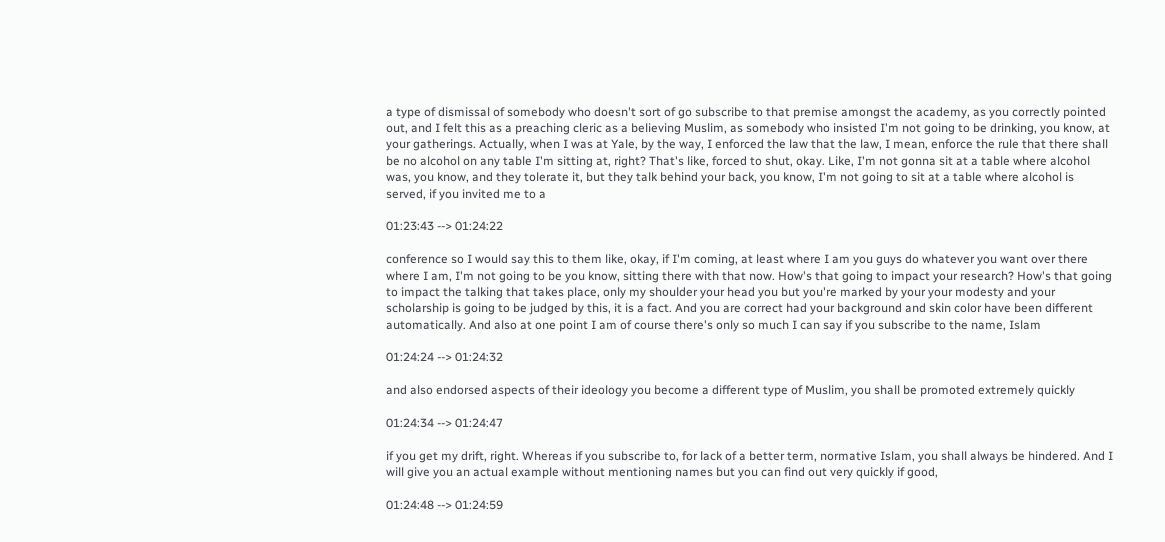a type of dismissal of somebody who doesn't sort of go subscribe to that premise amongst the academy, as you correctly pointed out, and I felt this as a preaching cleric as a believing Muslim, as somebody who insisted I'm not going to be drinking, you know, at your gatherings. Actually, when I was at Yale, by the way, I enforced the law that the law, I mean, enforce the rule that there shall be no alcohol on any table I'm sitting at, right? That's like, forced to shut, okay. Like, I'm not gonna sit at a table where alcohol was, you know, and they tolerate it, but they talk behind your back, you know, I'm not going to sit at a table where alcohol is served, if you invited me to a

01:23:43 --> 01:24:22

conference so I would say this to them like, okay, if I'm coming, at least where I am you guys do whatever you want over there where I am, I'm not going to be you know, sitting there with that now. How's that going to impact your research? How's that going to impact the talking that takes place, only my shoulder your head you but you're marked by your your modesty and your scholarship is going to be judged by this, it is a fact. And you are correct had your background and skin color have been different automatically. And also at one point I am of course there's only so much I can say if you subscribe to the name, Islam

01:24:24 --> 01:24:32

and also endorsed aspects of their ideology you become a different type of Muslim, you shall be promoted extremely quickly

01:24:34 --> 01:24:47

if you get my drift, right. Whereas if you subscribe to, for lack of a better term, normative Islam, you shall always be hindered. And I will give you an actual example without mentioning names but you can find out very quickly if good,

01:24:48 --> 01:24:59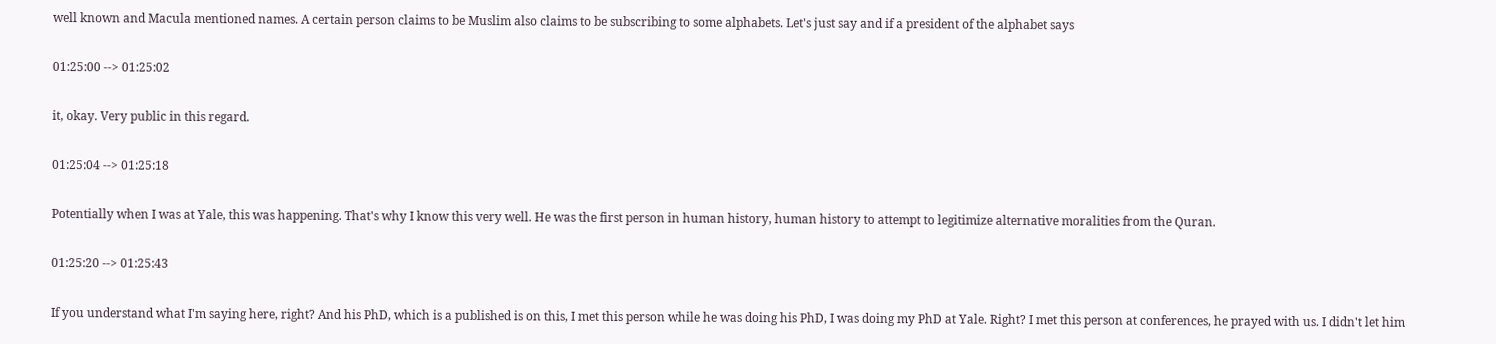well known and Macula mentioned names. A certain person claims to be Muslim also claims to be subscribing to some alphabets. Let's just say and if a president of the alphabet says

01:25:00 --> 01:25:02

it, okay. Very public in this regard.

01:25:04 --> 01:25:18

Potentially when I was at Yale, this was happening. That's why I know this very well. He was the first person in human history, human history to attempt to legitimize alternative moralities from the Quran.

01:25:20 --> 01:25:43

If you understand what I'm saying here, right? And his PhD, which is a published is on this, I met this person while he was doing his PhD, I was doing my PhD at Yale. Right? I met this person at conferences, he prayed with us. I didn't let him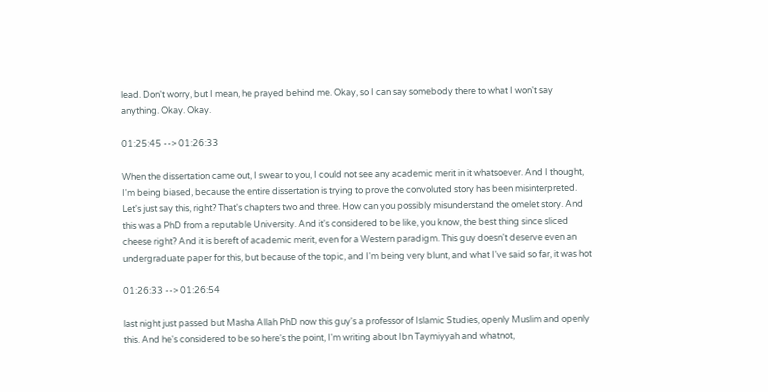lead. Don't worry, but I mean, he prayed behind me. Okay, so I can say somebody there to what I won't say anything. Okay. Okay.

01:25:45 --> 01:26:33

When the dissertation came out, I swear to you, I could not see any academic merit in it whatsoever. And I thought, I'm being biased, because the entire dissertation is trying to prove the convoluted story has been misinterpreted. Let's just say this, right? That's chapters two and three. How can you possibly misunderstand the omelet story. And this was a PhD from a reputable University. And it's considered to be like, you know, the best thing since sliced cheese right? And it is bereft of academic merit, even for a Western paradigm. This guy doesn't deserve even an undergraduate paper for this, but because of the topic, and I'm being very blunt, and what I've said so far, it was hot

01:26:33 --> 01:26:54

last night just passed but Masha Allah PhD now this guy's a professor of Islamic Studies, openly Muslim and openly this. And he's considered to be so here's the point, I'm writing about Ibn Taymiyyah and whatnot,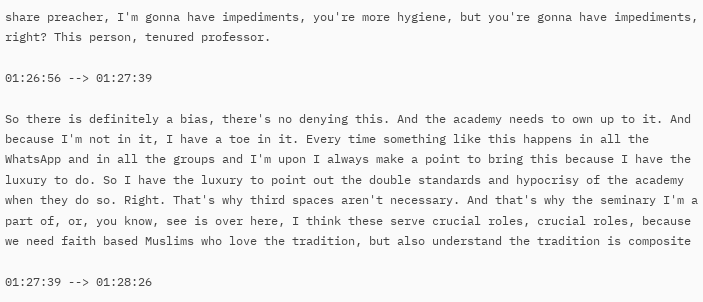share preacher, I'm gonna have impediments, you're more hygiene, but you're gonna have impediments, right? This person, tenured professor.

01:26:56 --> 01:27:39

So there is definitely a bias, there's no denying this. And the academy needs to own up to it. And because I'm not in it, I have a toe in it. Every time something like this happens in all the WhatsApp and in all the groups and I'm upon I always make a point to bring this because I have the luxury to do. So I have the luxury to point out the double standards and hypocrisy of the academy when they do so. Right. That's why third spaces aren't necessary. And that's why the seminary I'm a part of, or, you know, see is over here, I think these serve crucial roles, crucial roles, because we need faith based Muslims who love the tradition, but also understand the tradition is composite

01:27:39 --> 01:28:26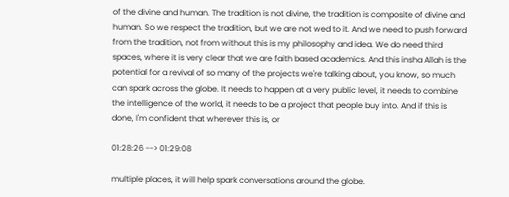of the divine and human. The tradition is not divine, the tradition is composite of divine and human. So we respect the tradition, but we are not wed to it. And we need to push forward from the tradition, not from without this is my philosophy and idea. We do need third spaces, where it is very clear that we are faith based academics. And this insha Allah is the potential for a revival of so many of the projects we're talking about, you know, so much can spark across the globe. It needs to happen at a very public level, it needs to combine the intelligence of the world, it needs to be a project that people buy into. And if this is done, I'm confident that wherever this is, or

01:28:26 --> 01:29:08

multiple places, it will help spark conversations around the globe.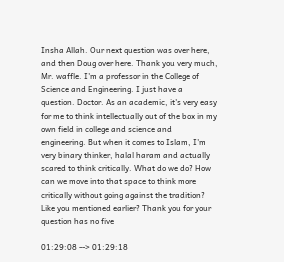Insha Allah. Our next question was over here, and then Doug over here. Thank you very much, Mr. waffle. I'm a professor in the College of Science and Engineering. I just have a question. Doctor. As an academic, it's very easy for me to think intellectually out of the box in my own field in college and science and engineering. But when it comes to Islam, I'm very binary thinker, halal haram and actually scared to think critically. What do we do? How can we move into that space to think more critically without going against the tradition? Like you mentioned earlier? Thank you for your question has no five

01:29:08 --> 01:29:18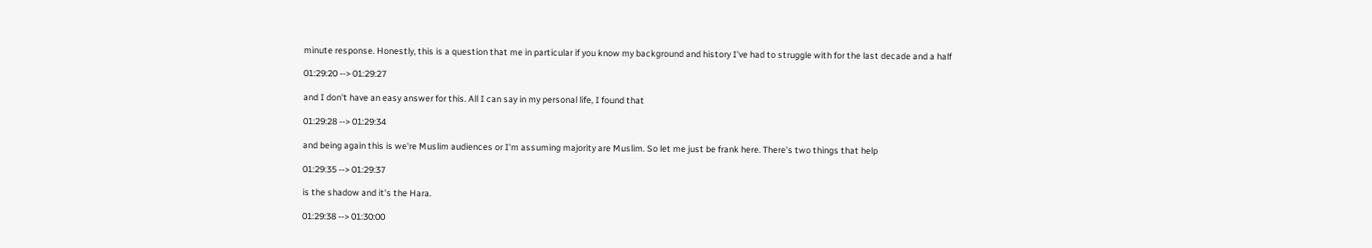minute response. Honestly, this is a question that me in particular if you know my background and history I've had to struggle with for the last decade and a half

01:29:20 --> 01:29:27

and I don't have an easy answer for this. All I can say in my personal life, I found that

01:29:28 --> 01:29:34

and being again this is we're Muslim audiences or I'm assuming majority are Muslim. So let me just be frank here. There's two things that help

01:29:35 --> 01:29:37

is the shadow and it's the Hara.

01:29:38 --> 01:30:00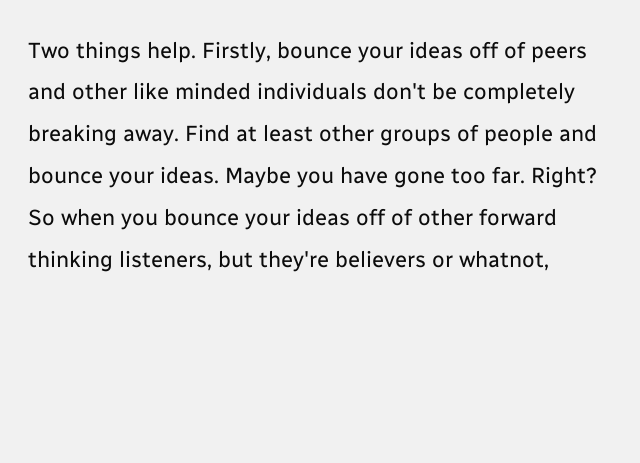Two things help. Firstly, bounce your ideas off of peers and other like minded individuals don't be completely breaking away. Find at least other groups of people and bounce your ideas. Maybe you have gone too far. Right? So when you bounce your ideas off of other forward thinking listeners, but they're believers or whatnot,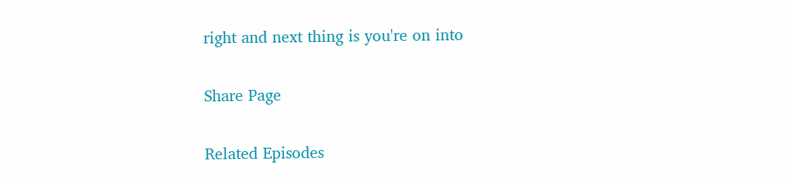right and next thing is you're on into

Share Page

Related Episodes